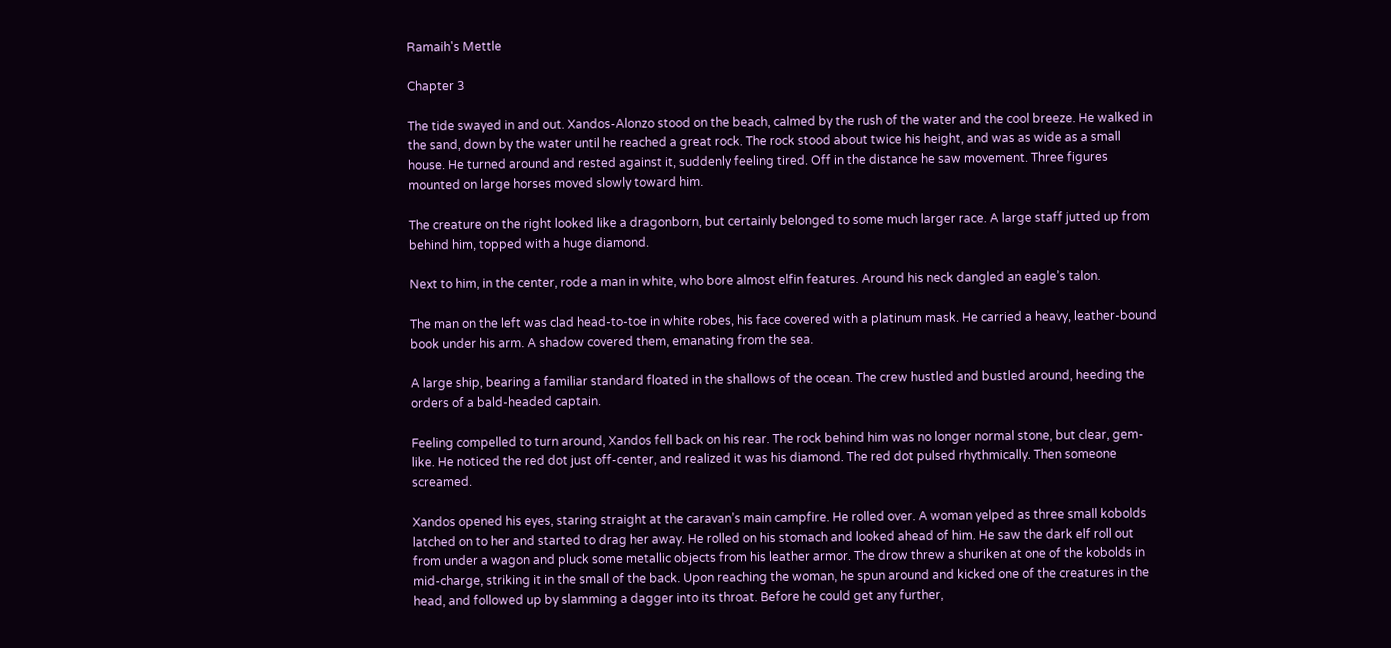Ramaih's Mettle

Chapter 3

The tide swayed in and out. Xandos-Alonzo stood on the beach, calmed by the rush of the water and the cool breeze. He walked in the sand, down by the water until he reached a great rock. The rock stood about twice his height, and was as wide as a small house. He turned around and rested against it, suddenly feeling tired. Off in the distance he saw movement. Three figures mounted on large horses moved slowly toward him.

The creature on the right looked like a dragonborn, but certainly belonged to some much larger race. A large staff jutted up from behind him, topped with a huge diamond.

Next to him, in the center, rode a man in white, who bore almost elfin features. Around his neck dangled an eagle’s talon.

The man on the left was clad head-to-toe in white robes, his face covered with a platinum mask. He carried a heavy, leather-bound book under his arm. A shadow covered them, emanating from the sea.

A large ship, bearing a familiar standard floated in the shallows of the ocean. The crew hustled and bustled around, heeding the orders of a bald-headed captain.

Feeling compelled to turn around, Xandos fell back on his rear. The rock behind him was no longer normal stone, but clear, gem-like. He noticed the red dot just off-center, and realized it was his diamond. The red dot pulsed rhythmically. Then someone screamed.

Xandos opened his eyes, staring straight at the caravan’s main campfire. He rolled over. A woman yelped as three small kobolds latched on to her and started to drag her away. He rolled on his stomach and looked ahead of him. He saw the dark elf roll out from under a wagon and pluck some metallic objects from his leather armor. The drow threw a shuriken at one of the kobolds in mid-charge, striking it in the small of the back. Upon reaching the woman, he spun around and kicked one of the creatures in the head, and followed up by slamming a dagger into its throat. Before he could get any further,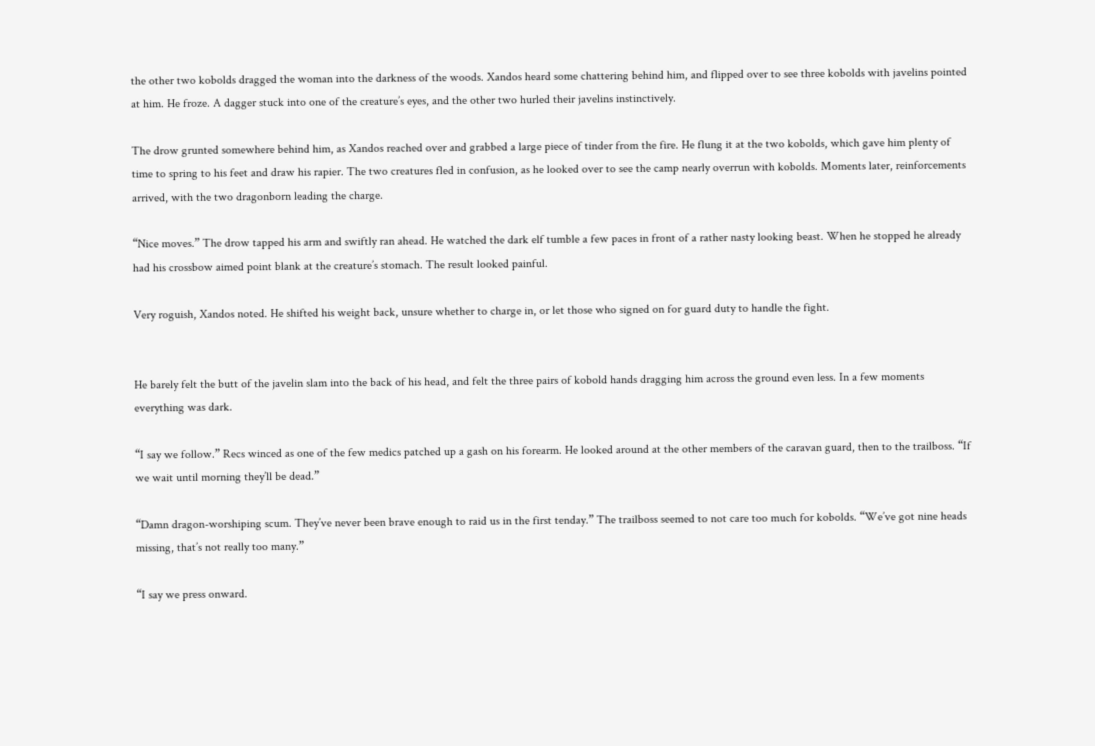the other two kobolds dragged the woman into the darkness of the woods. Xandos heard some chattering behind him, and flipped over to see three kobolds with javelins pointed at him. He froze. A dagger stuck into one of the creature’s eyes, and the other two hurled their javelins instinctively.

The drow grunted somewhere behind him, as Xandos reached over and grabbed a large piece of tinder from the fire. He flung it at the two kobolds, which gave him plenty of time to spring to his feet and draw his rapier. The two creatures fled in confusion, as he looked over to see the camp nearly overrun with kobolds. Moments later, reinforcements arrived, with the two dragonborn leading the charge.

“Nice moves.” The drow tapped his arm and swiftly ran ahead. He watched the dark elf tumble a few paces in front of a rather nasty looking beast. When he stopped he already had his crossbow aimed point blank at the creature’s stomach. The result looked painful.

Very roguish, Xandos noted. He shifted his weight back, unsure whether to charge in, or let those who signed on for guard duty to handle the fight.


He barely felt the butt of the javelin slam into the back of his head, and felt the three pairs of kobold hands dragging him across the ground even less. In a few moments everything was dark.

“I say we follow.” Recs winced as one of the few medics patched up a gash on his forearm. He looked around at the other members of the caravan guard, then to the trailboss. “If we wait until morning they’ll be dead.”

“Damn dragon-worshiping scum. They’ve never been brave enough to raid us in the first tenday.” The trailboss seemed to not care too much for kobolds. “We’ve got nine heads missing, that’s not really too many.”

“I say we press onward.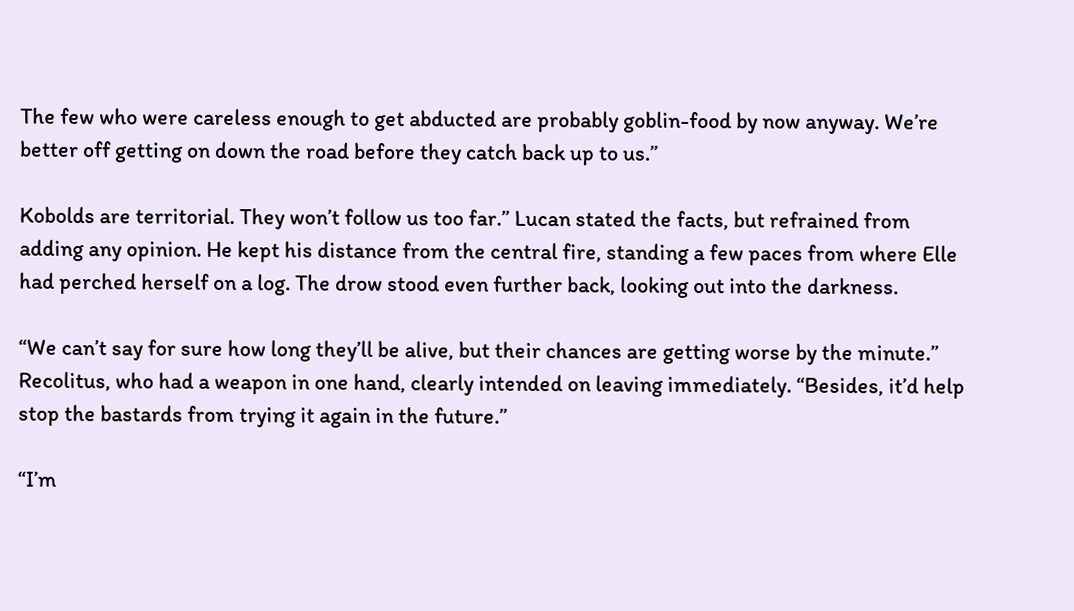The few who were careless enough to get abducted are probably goblin-food by now anyway. We’re better off getting on down the road before they catch back up to us.”

Kobolds are territorial. They won’t follow us too far.” Lucan stated the facts, but refrained from adding any opinion. He kept his distance from the central fire, standing a few paces from where Elle had perched herself on a log. The drow stood even further back, looking out into the darkness.

“We can’t say for sure how long they’ll be alive, but their chances are getting worse by the minute.” Recolitus, who had a weapon in one hand, clearly intended on leaving immediately. “Besides, it’d help stop the bastards from trying it again in the future.”

“I’m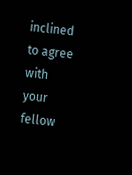inclined to agree with your fellow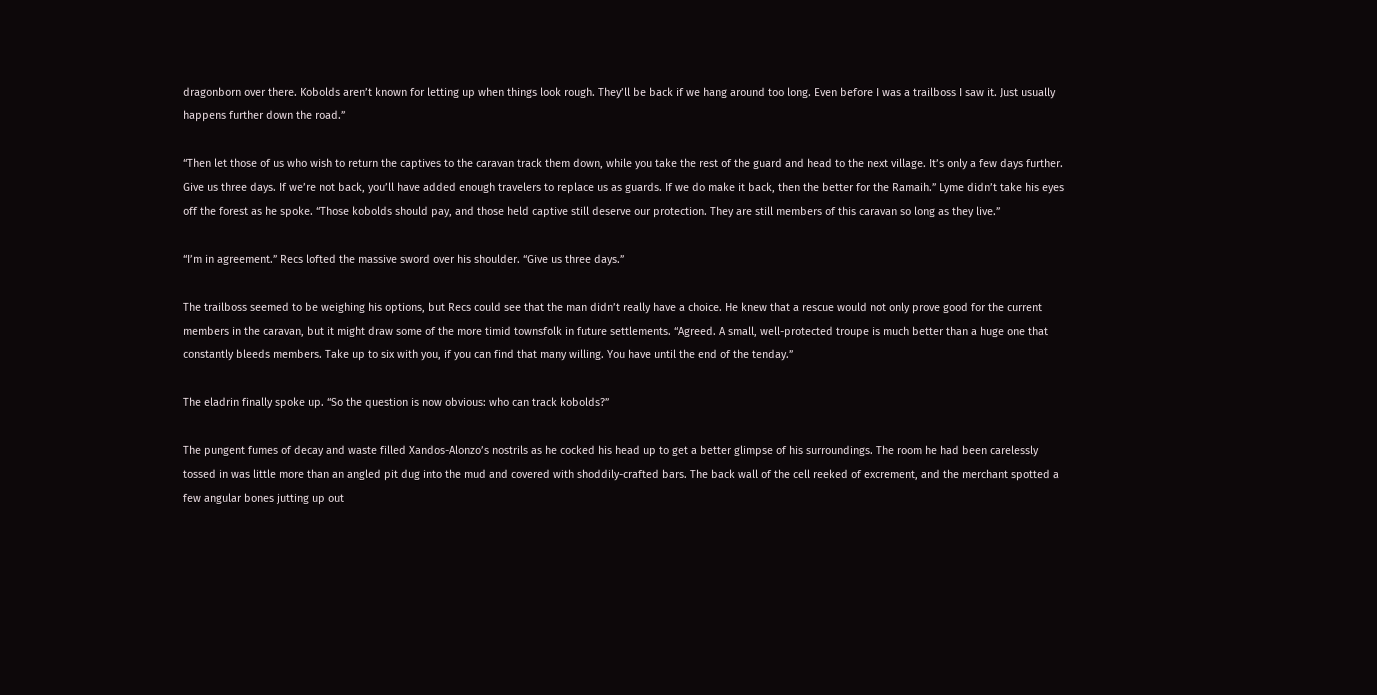dragonborn over there. Kobolds aren’t known for letting up when things look rough. They’ll be back if we hang around too long. Even before I was a trailboss I saw it. Just usually happens further down the road.”

“Then let those of us who wish to return the captives to the caravan track them down, while you take the rest of the guard and head to the next village. It’s only a few days further. Give us three days. If we’re not back, you’ll have added enough travelers to replace us as guards. If we do make it back, then the better for the Ramaih.” Lyme didn’t take his eyes off the forest as he spoke. “Those kobolds should pay, and those held captive still deserve our protection. They are still members of this caravan so long as they live.”

“I’m in agreement.” Recs lofted the massive sword over his shoulder. “Give us three days.”

The trailboss seemed to be weighing his options, but Recs could see that the man didn’t really have a choice. He knew that a rescue would not only prove good for the current members in the caravan, but it might draw some of the more timid townsfolk in future settlements. “Agreed. A small, well-protected troupe is much better than a huge one that constantly bleeds members. Take up to six with you, if you can find that many willing. You have until the end of the tenday.”

The eladrin finally spoke up. “So the question is now obvious: who can track kobolds?”

The pungent fumes of decay and waste filled Xandos-Alonzo’s nostrils as he cocked his head up to get a better glimpse of his surroundings. The room he had been carelessly tossed in was little more than an angled pit dug into the mud and covered with shoddily-crafted bars. The back wall of the cell reeked of excrement, and the merchant spotted a few angular bones jutting up out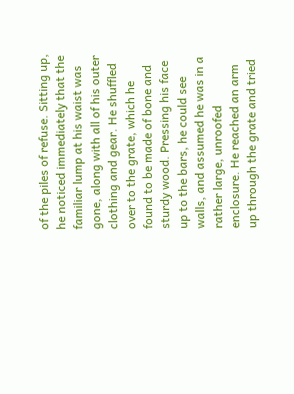of the piles of refuse. Sitting up, he noticed immediately that the familiar lump at his waist was gone, along with all of his outer clothing and gear. He shuffled over to the grate, which he found to be made of bone and sturdy wood. Pressing his face up to the bars, he could see walls, and assumed he was in a rather large, unroofed enclosure. He reached an arm up through the grate and tried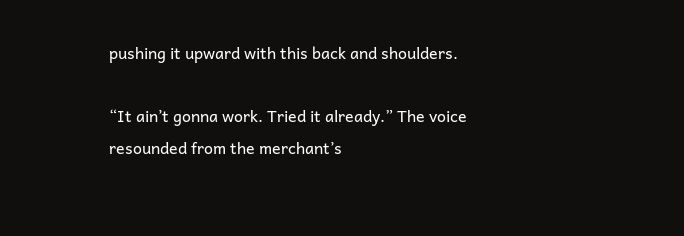pushing it upward with this back and shoulders.

“It ain’t gonna work. Tried it already.” The voice resounded from the merchant’s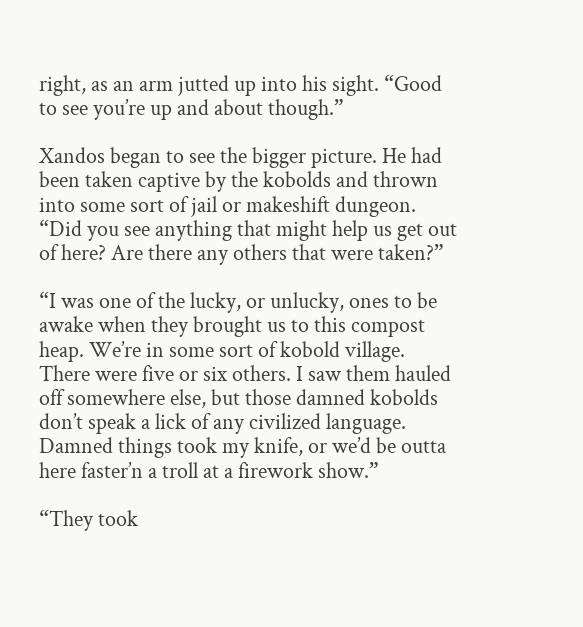right, as an arm jutted up into his sight. “Good to see you’re up and about though.”

Xandos began to see the bigger picture. He had been taken captive by the kobolds and thrown into some sort of jail or makeshift dungeon. “Did you see anything that might help us get out of here? Are there any others that were taken?”

“I was one of the lucky, or unlucky, ones to be awake when they brought us to this compost heap. We’re in some sort of kobold village. There were five or six others. I saw them hauled off somewhere else, but those damned kobolds don’t speak a lick of any civilized language. Damned things took my knife, or we’d be outta here faster’n a troll at a firework show.”

“They took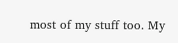most of my stuff too. My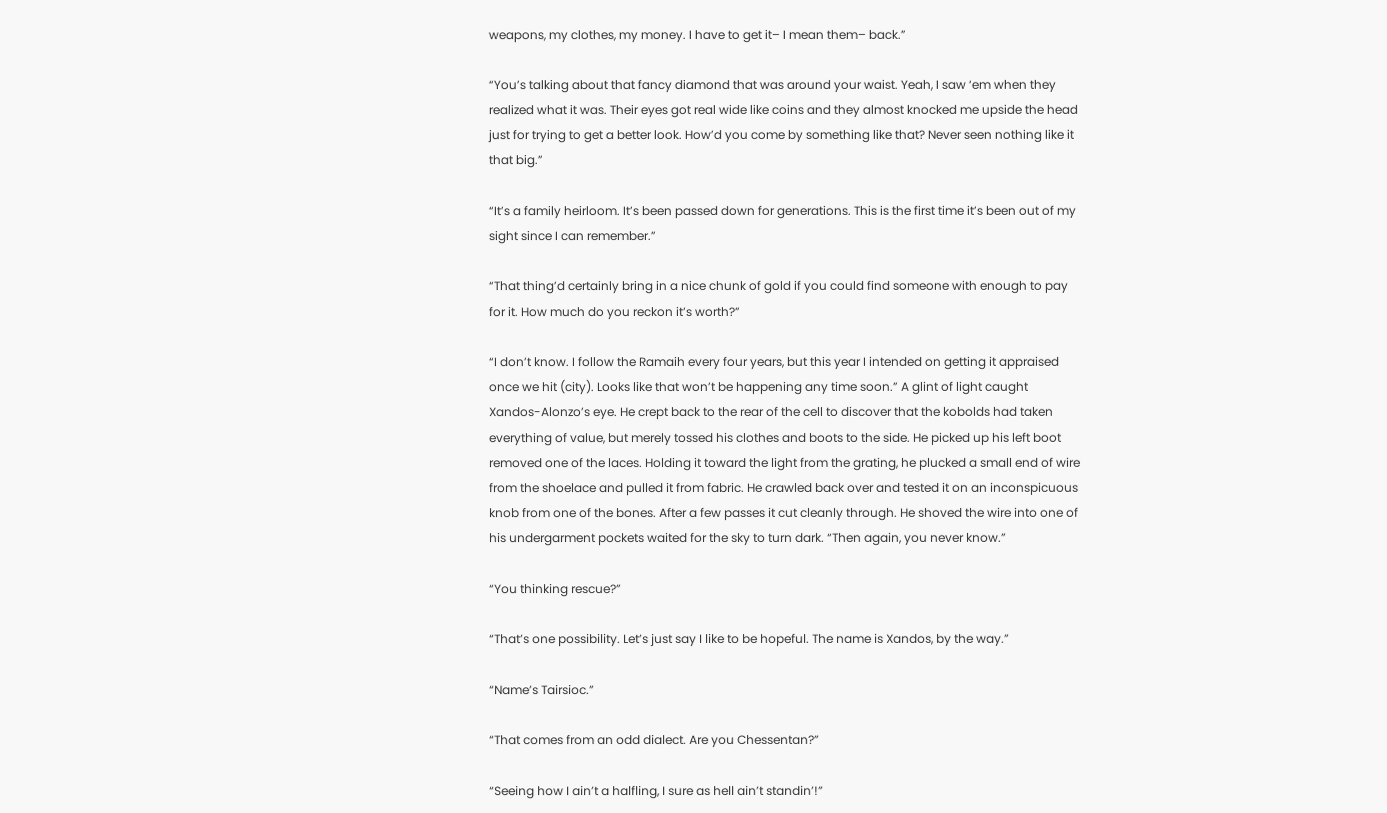weapons, my clothes, my money. I have to get it– I mean them– back.”

“You’s talking about that fancy diamond that was around your waist. Yeah, I saw ‘em when they realized what it was. Their eyes got real wide like coins and they almost knocked me upside the head just for trying to get a better look. How’d you come by something like that? Never seen nothing like it that big.”

“It’s a family heirloom. It’s been passed down for generations. This is the first time it’s been out of my sight since I can remember.”

“That thing’d certainly bring in a nice chunk of gold if you could find someone with enough to pay for it. How much do you reckon it’s worth?”

“I don’t know. I follow the Ramaih every four years, but this year I intended on getting it appraised once we hit (city). Looks like that won’t be happening any time soon.” A glint of light caught Xandos-Alonzo’s eye. He crept back to the rear of the cell to discover that the kobolds had taken everything of value, but merely tossed his clothes and boots to the side. He picked up his left boot removed one of the laces. Holding it toward the light from the grating, he plucked a small end of wire from the shoelace and pulled it from fabric. He crawled back over and tested it on an inconspicuous knob from one of the bones. After a few passes it cut cleanly through. He shoved the wire into one of his undergarment pockets waited for the sky to turn dark. “Then again, you never know.”

“You thinking rescue?”

“That’s one possibility. Let’s just say I like to be hopeful. The name is Xandos, by the way.”

“Name’s Tairsioc.”

“That comes from an odd dialect. Are you Chessentan?”

“Seeing how I ain’t a halfling, I sure as hell ain’t standin’!”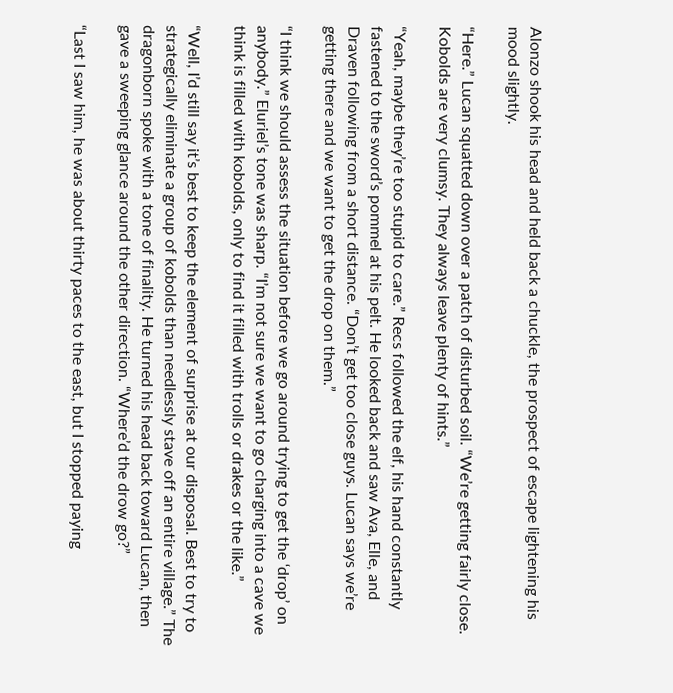Alonzo shook his head and held back a chuckle, the prospect of escape lightening his mood slightly.

“Here.” Lucan squatted down over a patch of disturbed soil. “We’re getting fairly close. Kobolds are very clumsy. They always leave plenty of hints.”

“Yeah, maybe they’re too stupid to care.” Recs followed the elf, his hand constantly fastened to the sword’s pommel at his pelt. He looked back and saw Ava, Elle, and Draven following from a short distance. “Don’t get too close guys. Lucan says we’re getting there and we want to get the drop on them.”

“I think we should assess the situation before we go around trying to get the ‘drop’ on anybody.” Eluriel’s tone was sharp. “I’m not sure we want to go charging into a cave we think is filled with kobolds, only to find it filled with trolls or drakes or the like.”

“Well, I’d still say it’s best to keep the element of surprise at our disposal. Best to try to strategically eliminate a group of kobolds than needlessly stave off an entire village.” The dragonborn spoke with a tone of finality. He turned his head back toward Lucan, then gave a sweeping glance around the other direction. “Where’d the drow go?”

“Last I saw him, he was about thirty paces to the east, but I stopped paying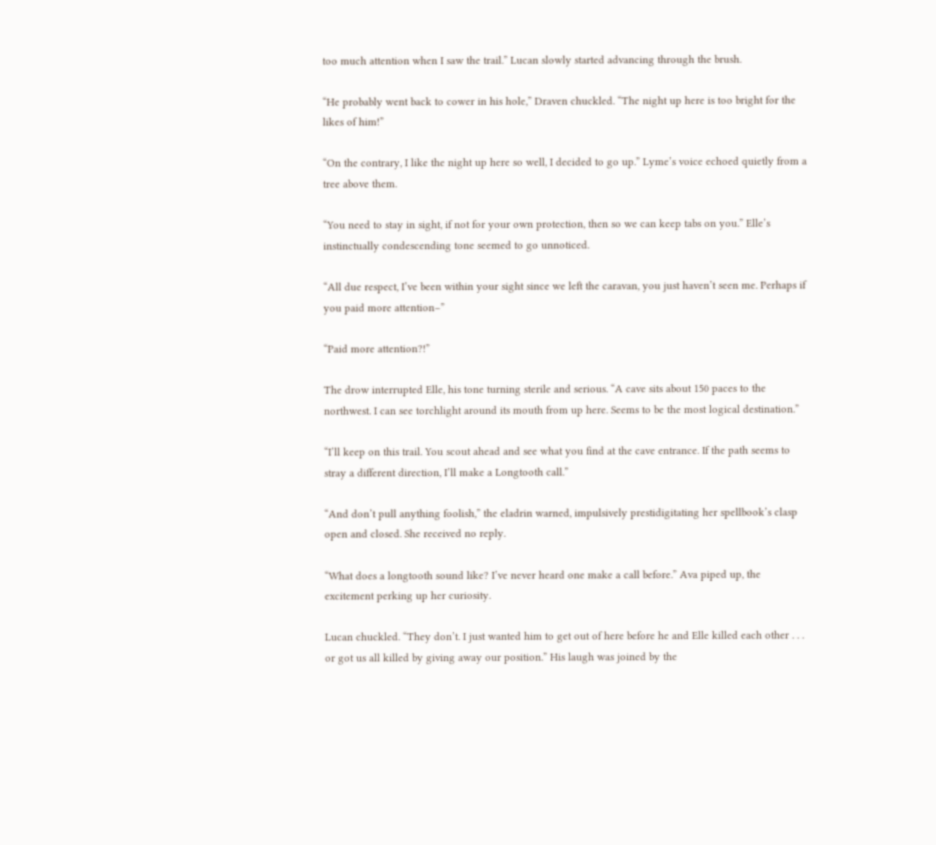too much attention when I saw the trail.” Lucan slowly started advancing through the brush.

“He probably went back to cower in his hole,” Draven chuckled. “The night up here is too bright for the likes of him!”

“On the contrary, I like the night up here so well, I decided to go up.” Lyme’s voice echoed quietly from a tree above them.

“You need to stay in sight, if not for your own protection, then so we can keep tabs on you.” Elle’s instinctually condescending tone seemed to go unnoticed.

“All due respect, I’ve been within your sight since we left the caravan, you just haven’t seen me. Perhaps if you paid more attention–”

“Paid more attention?!”

The drow interrupted Elle, his tone turning sterile and serious. “A cave sits about 150 paces to the northwest. I can see torchlight around its mouth from up here. Seems to be the most logical destination.”

“I’ll keep on this trail. You scout ahead and see what you find at the cave entrance. If the path seems to stray a different direction, I’ll make a Longtooth call.”

“And don’t pull anything foolish,” the eladrin warned, impulsively prestidigitating her spellbook’s clasp open and closed. She received no reply.

“What does a longtooth sound like? I’ve never heard one make a call before.” Ava piped up, the excitement perking up her curiosity.

Lucan chuckled. “They don’t. I just wanted him to get out of here before he and Elle killed each other . . . or got us all killed by giving away our position.” His laugh was joined by the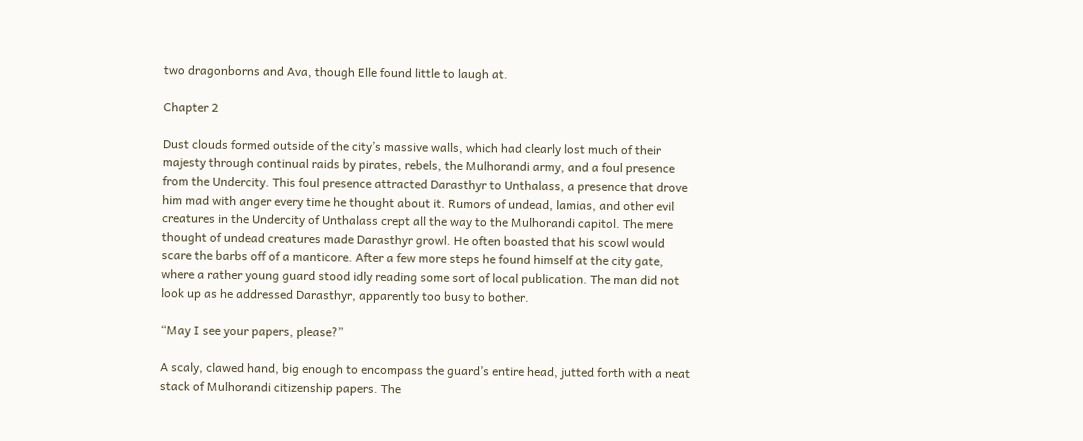two dragonborns and Ava, though Elle found little to laugh at.

Chapter 2

Dust clouds formed outside of the city’s massive walls, which had clearly lost much of their majesty through continual raids by pirates, rebels, the Mulhorandi army, and a foul presence from the Undercity. This foul presence attracted Darasthyr to Unthalass, a presence that drove him mad with anger every time he thought about it. Rumors of undead, lamias, and other evil creatures in the Undercity of Unthalass crept all the way to the Mulhorandi capitol. The mere thought of undead creatures made Darasthyr growl. He often boasted that his scowl would scare the barbs off of a manticore. After a few more steps he found himself at the city gate, where a rather young guard stood idly reading some sort of local publication. The man did not look up as he addressed Darasthyr, apparently too busy to bother.

“May I see your papers, please?”

A scaly, clawed hand, big enough to encompass the guard’s entire head, jutted forth with a neat stack of Mulhorandi citizenship papers. The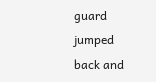guard jumped back and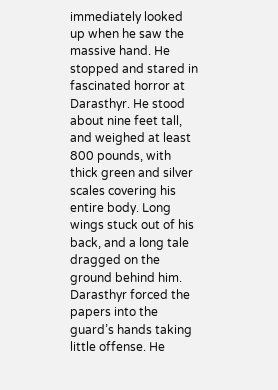immediately looked up when he saw the massive hand. He stopped and stared in fascinated horror at Darasthyr. He stood about nine feet tall, and weighed at least 800 pounds, with thick green and silver scales covering his entire body. Long wings stuck out of his back, and a long tale dragged on the ground behind him. Darasthyr forced the papers into the guard’s hands taking little offense. He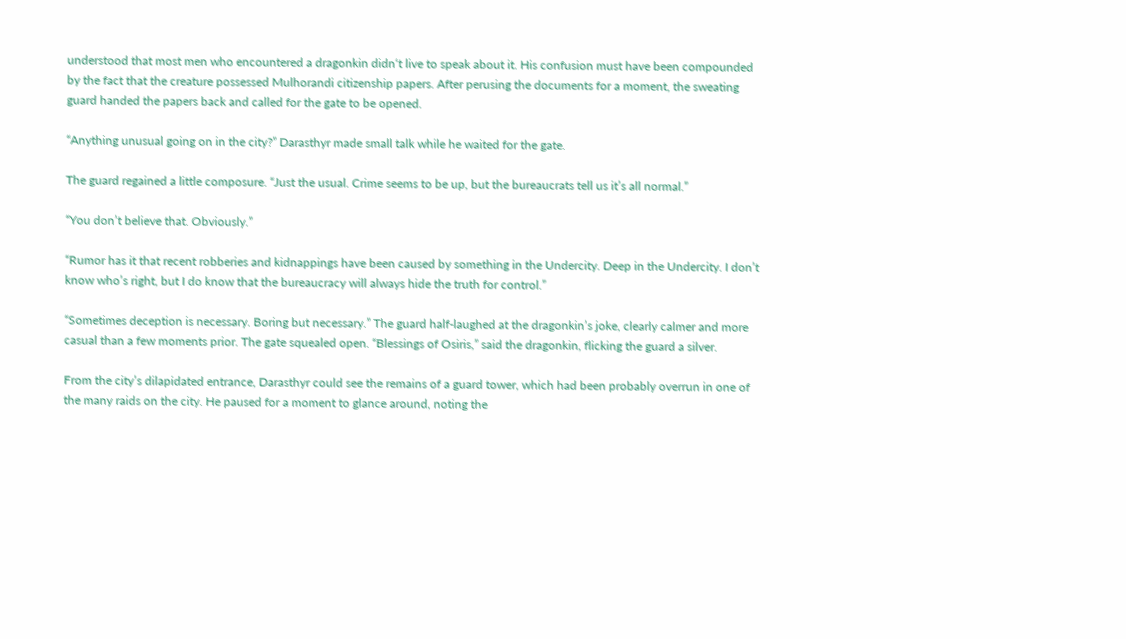understood that most men who encountered a dragonkin didn‘t live to speak about it. His confusion must have been compounded by the fact that the creature possessed Mulhorandi citizenship papers. After perusing the documents for a moment, the sweating guard handed the papers back and called for the gate to be opened.

“Anything unusual going on in the city?” Darasthyr made small talk while he waited for the gate.

The guard regained a little composure. “Just the usual. Crime seems to be up, but the bureaucrats tell us it’s all normal.”

“You don’t believe that. Obviously.”

“Rumor has it that recent robberies and kidnappings have been caused by something in the Undercity. Deep in the Undercity. I don’t know who’s right, but I do know that the bureaucracy will always hide the truth for control.”

“Sometimes deception is necessary. Boring but necessary.” The guard half-laughed at the dragonkin’s joke, clearly calmer and more casual than a few moments prior. The gate squealed open. “Blessings of Osiris,” said the dragonkin, flicking the guard a silver.

From the city’s dilapidated entrance, Darasthyr could see the remains of a guard tower, which had been probably overrun in one of the many raids on the city. He paused for a moment to glance around, noting the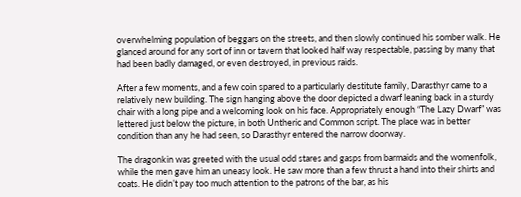overwhelming population of beggars on the streets, and then slowly continued his somber walk. He glanced around for any sort of inn or tavern that looked half way respectable, passing by many that had been badly damaged, or even destroyed, in previous raids.

After a few moments, and a few coin spared to a particularly destitute family, Darasthyr came to a relatively new building. The sign hanging above the door depicted a dwarf leaning back in a sturdy chair with a long pipe and a welcoming look on his face. Appropriately enough “The Lazy Dwarf” was lettered just below the picture, in both Untheric and Common script. The place was in better condition than any he had seen, so Darasthyr entered the narrow doorway.

The dragonkin was greeted with the usual odd stares and gasps from barmaids and the womenfolk, while the men gave him an uneasy look. He saw more than a few thrust a hand into their shirts and coats. He didn’t pay too much attention to the patrons of the bar, as his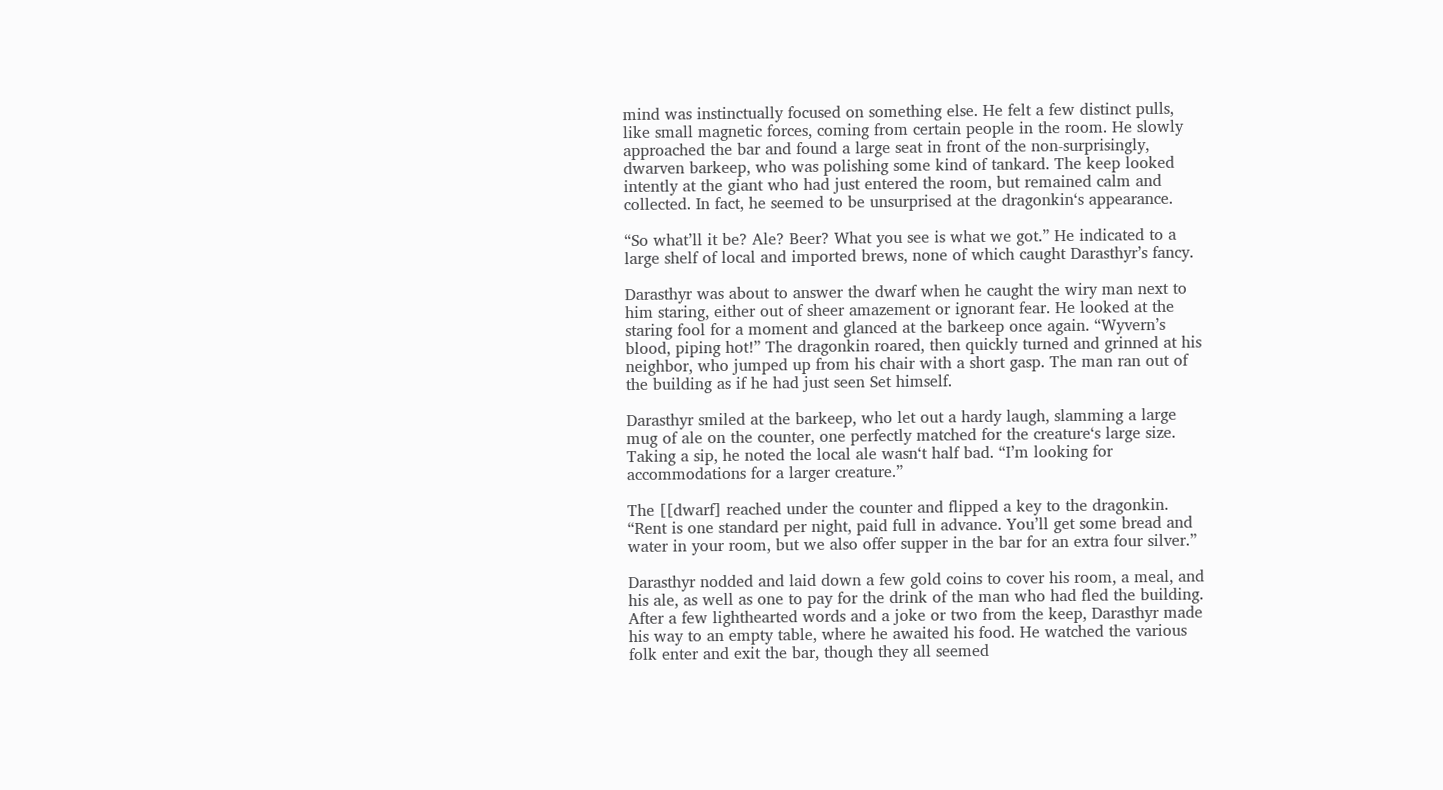mind was instinctually focused on something else. He felt a few distinct pulls, like small magnetic forces, coming from certain people in the room. He slowly approached the bar and found a large seat in front of the non-surprisingly, dwarven barkeep, who was polishing some kind of tankard. The keep looked intently at the giant who had just entered the room, but remained calm and collected. In fact, he seemed to be unsurprised at the dragonkin‘s appearance.

“So what’ll it be? Ale? Beer? What you see is what we got.” He indicated to a large shelf of local and imported brews, none of which caught Darasthyr’s fancy.

Darasthyr was about to answer the dwarf when he caught the wiry man next to him staring, either out of sheer amazement or ignorant fear. He looked at the staring fool for a moment and glanced at the barkeep once again. “Wyvern’s blood, piping hot!” The dragonkin roared, then quickly turned and grinned at his neighbor, who jumped up from his chair with a short gasp. The man ran out of the building as if he had just seen Set himself.

Darasthyr smiled at the barkeep, who let out a hardy laugh, slamming a large mug of ale on the counter, one perfectly matched for the creature‘s large size. Taking a sip, he noted the local ale wasn‘t half bad. “I’m looking for accommodations for a larger creature.”

The [[dwarf] reached under the counter and flipped a key to the dragonkin. “Rent is one standard per night, paid full in advance. You’ll get some bread and water in your room, but we also offer supper in the bar for an extra four silver.”

Darasthyr nodded and laid down a few gold coins to cover his room, a meal, and his ale, as well as one to pay for the drink of the man who had fled the building. After a few lighthearted words and a joke or two from the keep, Darasthyr made his way to an empty table, where he awaited his food. He watched the various folk enter and exit the bar, though they all seemed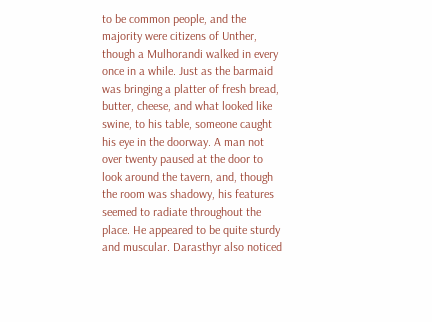to be common people, and the majority were citizens of Unther, though a Mulhorandi walked in every once in a while. Just as the barmaid was bringing a platter of fresh bread, butter, cheese, and what looked like swine, to his table, someone caught his eye in the doorway. A man not over twenty paused at the door to look around the tavern, and, though the room was shadowy, his features seemed to radiate throughout the place. He appeared to be quite sturdy and muscular. Darasthyr also noticed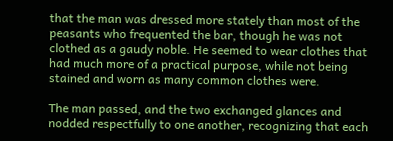that the man was dressed more stately than most of the peasants who frequented the bar, though he was not clothed as a gaudy noble. He seemed to wear clothes that had much more of a practical purpose, while not being stained and worn as many common clothes were.

The man passed, and the two exchanged glances and nodded respectfully to one another, recognizing that each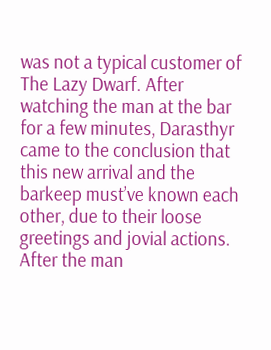was not a typical customer of The Lazy Dwarf. After watching the man at the bar for a few minutes, Darasthyr came to the conclusion that this new arrival and the barkeep must’ve known each other, due to their loose greetings and jovial actions. After the man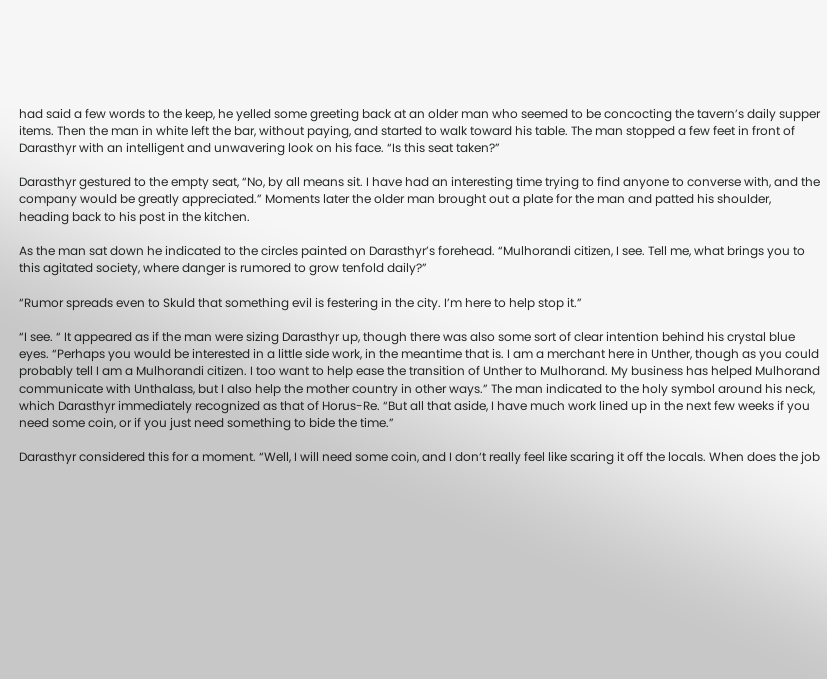had said a few words to the keep, he yelled some greeting back at an older man who seemed to be concocting the tavern’s daily supper items. Then the man in white left the bar, without paying, and started to walk toward his table. The man stopped a few feet in front of Darasthyr with an intelligent and unwavering look on his face. “Is this seat taken?”

Darasthyr gestured to the empty seat, “No, by all means sit. I have had an interesting time trying to find anyone to converse with, and the company would be greatly appreciated.” Moments later the older man brought out a plate for the man and patted his shoulder, heading back to his post in the kitchen.

As the man sat down he indicated to the circles painted on Darasthyr’s forehead. “Mulhorandi citizen, I see. Tell me, what brings you to this agitated society, where danger is rumored to grow tenfold daily?”

“Rumor spreads even to Skuld that something evil is festering in the city. I’m here to help stop it.”

“I see. “ It appeared as if the man were sizing Darasthyr up, though there was also some sort of clear intention behind his crystal blue eyes. “Perhaps you would be interested in a little side work, in the meantime that is. I am a merchant here in Unther, though as you could probably tell I am a Mulhorandi citizen. I too want to help ease the transition of Unther to Mulhorand. My business has helped Mulhorand communicate with Unthalass, but I also help the mother country in other ways.” The man indicated to the holy symbol around his neck, which Darasthyr immediately recognized as that of Horus-Re. “But all that aside, I have much work lined up in the next few weeks if you need some coin, or if you just need something to bide the time.”

Darasthyr considered this for a moment. “Well, I will need some coin, and I don‘t really feel like scaring it off the locals. When does the job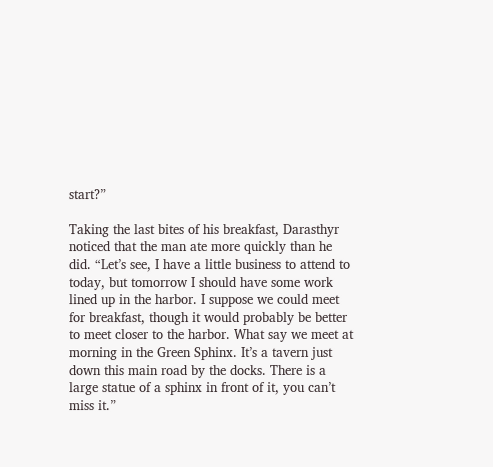start?”

Taking the last bites of his breakfast, Darasthyr noticed that the man ate more quickly than he did. “Let’s see, I have a little business to attend to today, but tomorrow I should have some work lined up in the harbor. I suppose we could meet for breakfast, though it would probably be better to meet closer to the harbor. What say we meet at morning in the Green Sphinx. It’s a tavern just down this main road by the docks. There is a large statue of a sphinx in front of it, you can’t miss it.”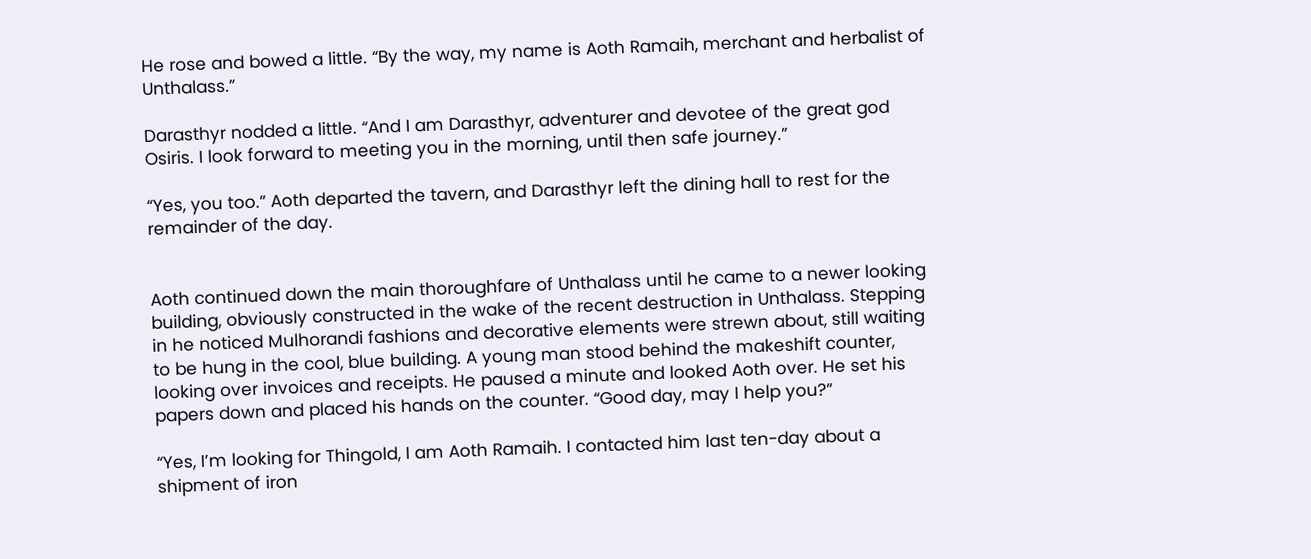He rose and bowed a little. “By the way, my name is Aoth Ramaih, merchant and herbalist of Unthalass.”

Darasthyr nodded a little. “And I am Darasthyr, adventurer and devotee of the great god Osiris. I look forward to meeting you in the morning, until then safe journey.”

“Yes, you too.” Aoth departed the tavern, and Darasthyr left the dining hall to rest for the remainder of the day.


Aoth continued down the main thoroughfare of Unthalass until he came to a newer looking building, obviously constructed in the wake of the recent destruction in Unthalass. Stepping in he noticed Mulhorandi fashions and decorative elements were strewn about, still waiting to be hung in the cool, blue building. A young man stood behind the makeshift counter, looking over invoices and receipts. He paused a minute and looked Aoth over. He set his papers down and placed his hands on the counter. “Good day, may I help you?”

“Yes, I’m looking for Thingold, I am Aoth Ramaih. I contacted him last ten-day about a shipment of iron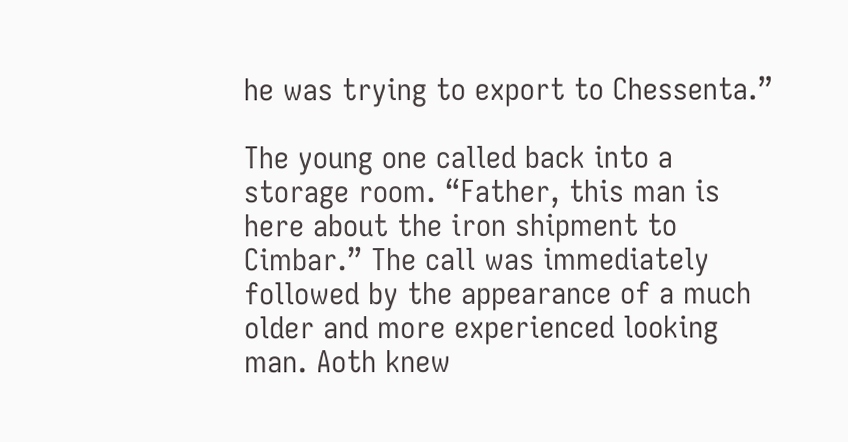he was trying to export to Chessenta.”

The young one called back into a storage room. “Father, this man is here about the iron shipment to Cimbar.” The call was immediately followed by the appearance of a much older and more experienced looking man. Aoth knew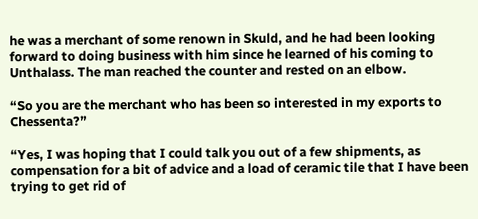he was a merchant of some renown in Skuld, and he had been looking forward to doing business with him since he learned of his coming to Unthalass. The man reached the counter and rested on an elbow.

“So you are the merchant who has been so interested in my exports to Chessenta?”

“Yes, I was hoping that I could talk you out of a few shipments, as compensation for a bit of advice and a load of ceramic tile that I have been trying to get rid of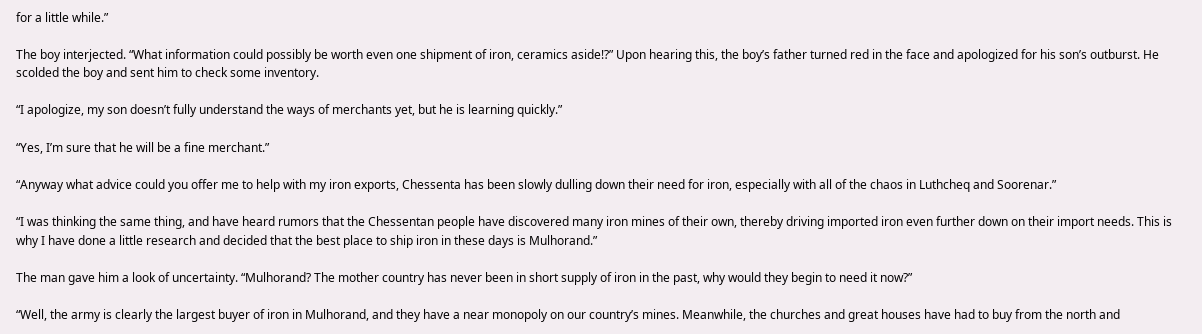for a little while.”

The boy interjected. “What information could possibly be worth even one shipment of iron, ceramics aside!?” Upon hearing this, the boy’s father turned red in the face and apologized for his son’s outburst. He scolded the boy and sent him to check some inventory.

“I apologize, my son doesn’t fully understand the ways of merchants yet, but he is learning quickly.”

“Yes, I’m sure that he will be a fine merchant.”

“Anyway what advice could you offer me to help with my iron exports, Chessenta has been slowly dulling down their need for iron, especially with all of the chaos in Luthcheq and Soorenar.”

“I was thinking the same thing, and have heard rumors that the Chessentan people have discovered many iron mines of their own, thereby driving imported iron even further down on their import needs. This is why I have done a little research and decided that the best place to ship iron in these days is Mulhorand.”

The man gave him a look of uncertainty. “Mulhorand? The mother country has never been in short supply of iron in the past, why would they begin to need it now?”

“Well, the army is clearly the largest buyer of iron in Mulhorand, and they have a near monopoly on our country’s mines. Meanwhile, the churches and great houses have had to buy from the north and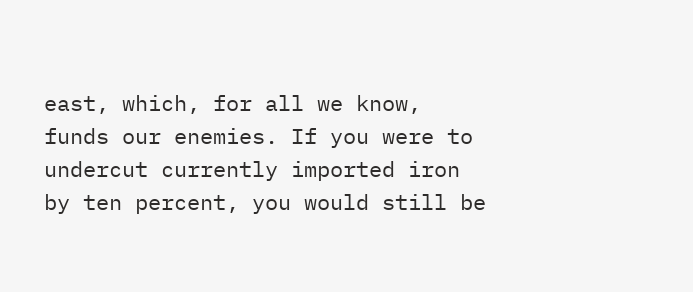east, which, for all we know, funds our enemies. If you were to undercut currently imported iron by ten percent, you would still be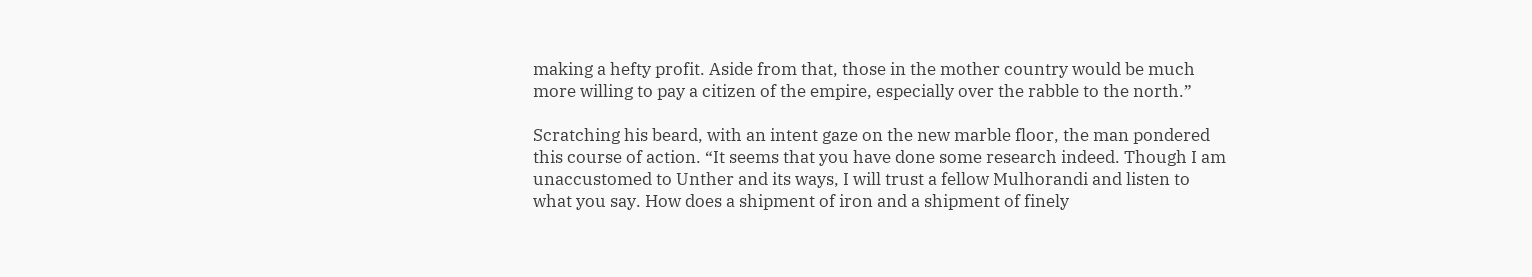making a hefty profit. Aside from that, those in the mother country would be much more willing to pay a citizen of the empire, especially over the rabble to the north.”

Scratching his beard, with an intent gaze on the new marble floor, the man pondered this course of action. “It seems that you have done some research indeed. Though I am unaccustomed to Unther and its ways, I will trust a fellow Mulhorandi and listen to what you say. How does a shipment of iron and a shipment of finely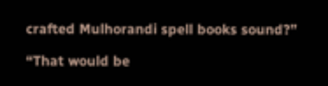crafted Mulhorandi spell books sound?”

“That would be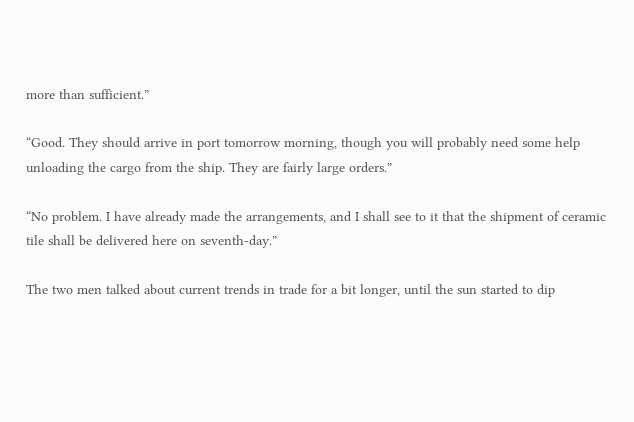more than sufficient.”

“Good. They should arrive in port tomorrow morning, though you will probably need some help unloading the cargo from the ship. They are fairly large orders.”

“No problem. I have already made the arrangements, and I shall see to it that the shipment of ceramic tile shall be delivered here on seventh-day.”

The two men talked about current trends in trade for a bit longer, until the sun started to dip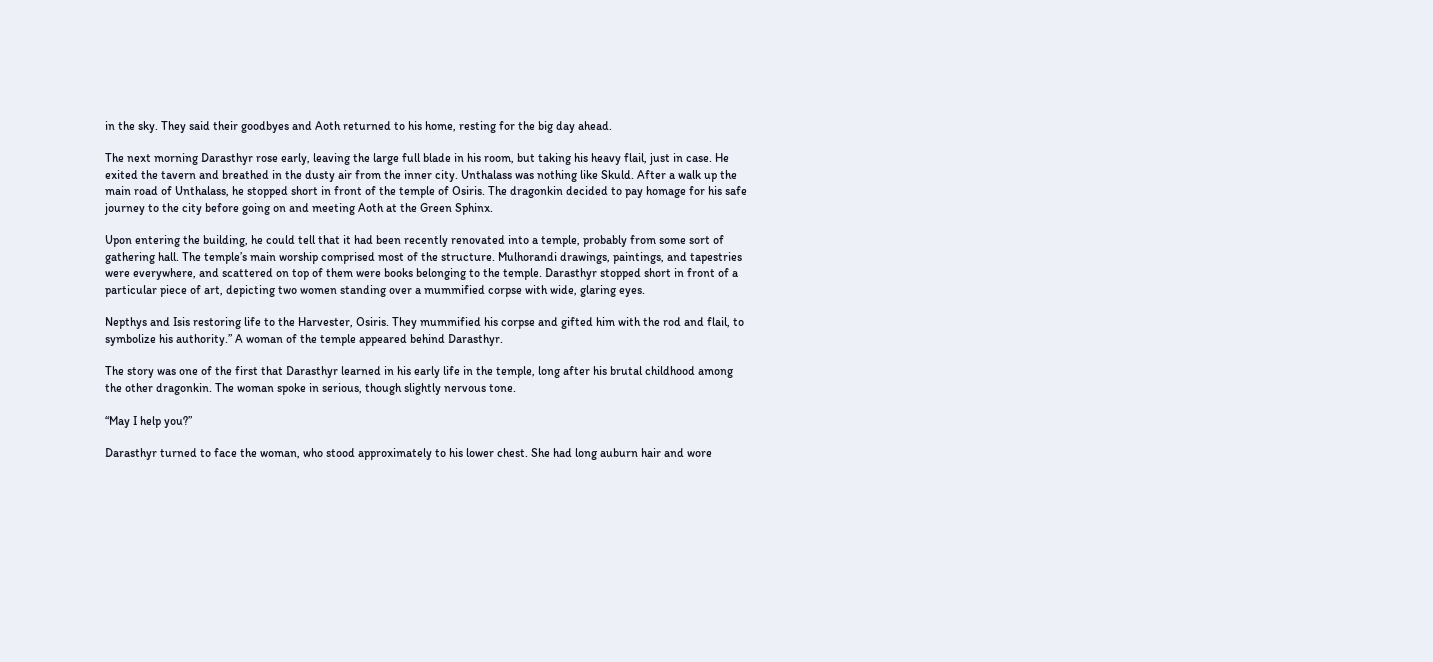in the sky. They said their goodbyes and Aoth returned to his home, resting for the big day ahead.

The next morning Darasthyr rose early, leaving the large full blade in his room, but taking his heavy flail, just in case. He exited the tavern and breathed in the dusty air from the inner city. Unthalass was nothing like Skuld. After a walk up the main road of Unthalass, he stopped short in front of the temple of Osiris. The dragonkin decided to pay homage for his safe journey to the city before going on and meeting Aoth at the Green Sphinx.

Upon entering the building, he could tell that it had been recently renovated into a temple, probably from some sort of gathering hall. The temple’s main worship comprised most of the structure. Mulhorandi drawings, paintings, and tapestries were everywhere, and scattered on top of them were books belonging to the temple. Darasthyr stopped short in front of a particular piece of art, depicting two women standing over a mummified corpse with wide, glaring eyes.

Nepthys and Isis restoring life to the Harvester, Osiris. They mummified his corpse and gifted him with the rod and flail, to symbolize his authority.” A woman of the temple appeared behind Darasthyr.

The story was one of the first that Darasthyr learned in his early life in the temple, long after his brutal childhood among the other dragonkin. The woman spoke in serious, though slightly nervous tone.

“May I help you?”

Darasthyr turned to face the woman, who stood approximately to his lower chest. She had long auburn hair and wore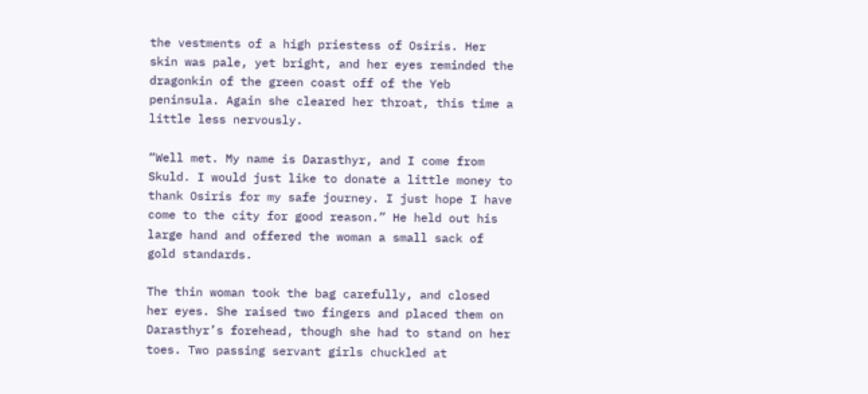the vestments of a high priestess of Osiris. Her skin was pale, yet bright, and her eyes reminded the dragonkin of the green coast off of the Yeb peninsula. Again she cleared her throat, this time a little less nervously.

“Well met. My name is Darasthyr, and I come from Skuld. I would just like to donate a little money to thank Osiris for my safe journey. I just hope I have come to the city for good reason.” He held out his large hand and offered the woman a small sack of gold standards.

The thin woman took the bag carefully, and closed her eyes. She raised two fingers and placed them on Darasthyr’s forehead, though she had to stand on her toes. Two passing servant girls chuckled at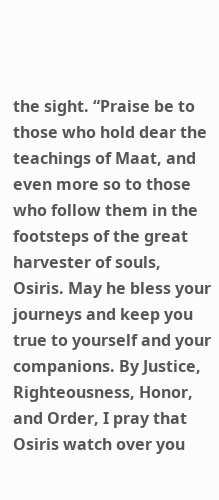the sight. “Praise be to those who hold dear the teachings of Maat, and even more so to those who follow them in the footsteps of the great harvester of souls, Osiris. May he bless your journeys and keep you true to yourself and your companions. By Justice, Righteousness, Honor, and Order, I pray that Osiris watch over you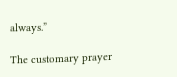always.”

The customary prayer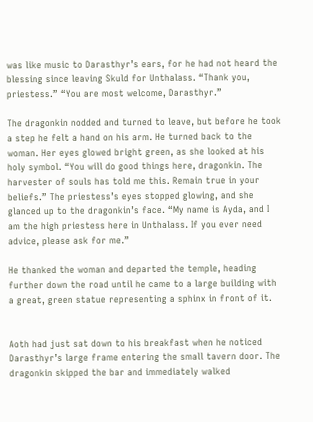was like music to Darasthyr’s ears, for he had not heard the blessing since leaving Skuld for Unthalass. “Thank you, priestess.” “You are most welcome, Darasthyr.”

The dragonkin nodded and turned to leave, but before he took a step he felt a hand on his arm. He turned back to the woman. Her eyes glowed bright green, as she looked at his holy symbol. “You will do good things here, dragonkin. The harvester of souls has told me this. Remain true in your beliefs.” The priestess’s eyes stopped glowing, and she glanced up to the dragonkin’s face. “My name is Ayda, and I am the high priestess here in Unthalass. If you ever need advice, please ask for me.”

He thanked the woman and departed the temple, heading further down the road until he came to a large building with a great, green statue representing a sphinx in front of it.


Aoth had just sat down to his breakfast when he noticed Darasthyr’s large frame entering the small tavern door. The dragonkin skipped the bar and immediately walked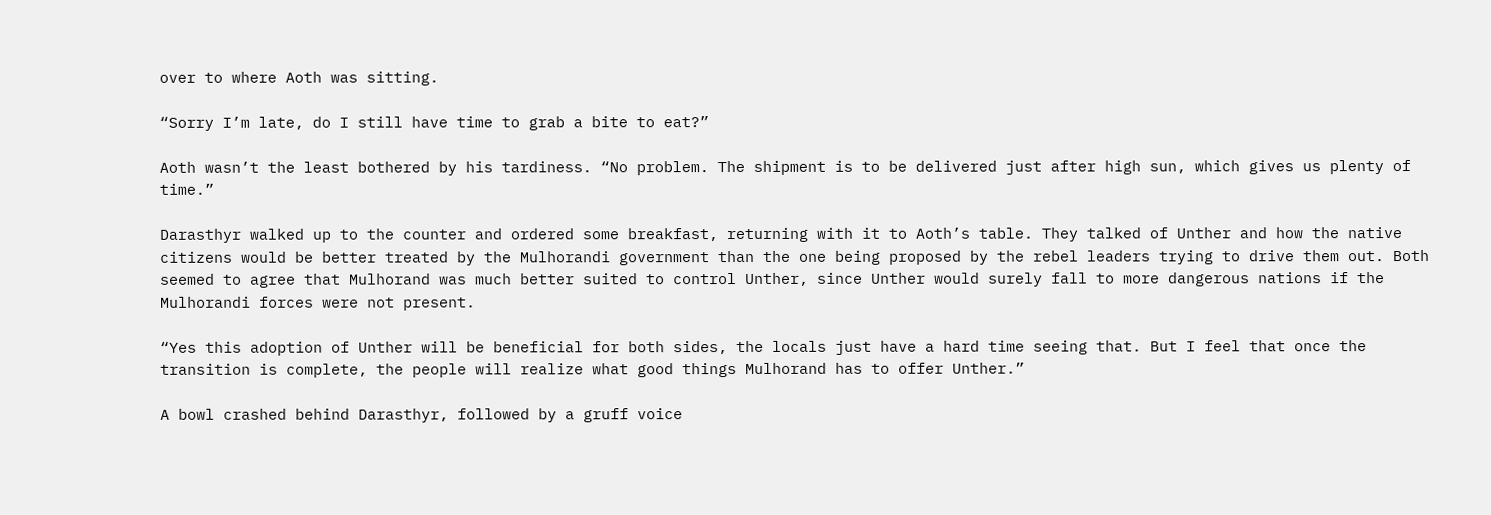over to where Aoth was sitting.

“Sorry I’m late, do I still have time to grab a bite to eat?”

Aoth wasn’t the least bothered by his tardiness. “No problem. The shipment is to be delivered just after high sun, which gives us plenty of time.”

Darasthyr walked up to the counter and ordered some breakfast, returning with it to Aoth’s table. They talked of Unther and how the native citizens would be better treated by the Mulhorandi government than the one being proposed by the rebel leaders trying to drive them out. Both seemed to agree that Mulhorand was much better suited to control Unther, since Unther would surely fall to more dangerous nations if the Mulhorandi forces were not present.

“Yes this adoption of Unther will be beneficial for both sides, the locals just have a hard time seeing that. But I feel that once the transition is complete, the people will realize what good things Mulhorand has to offer Unther.”

A bowl crashed behind Darasthyr, followed by a gruff voice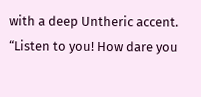with a deep Untheric accent. “Listen to you! How dare you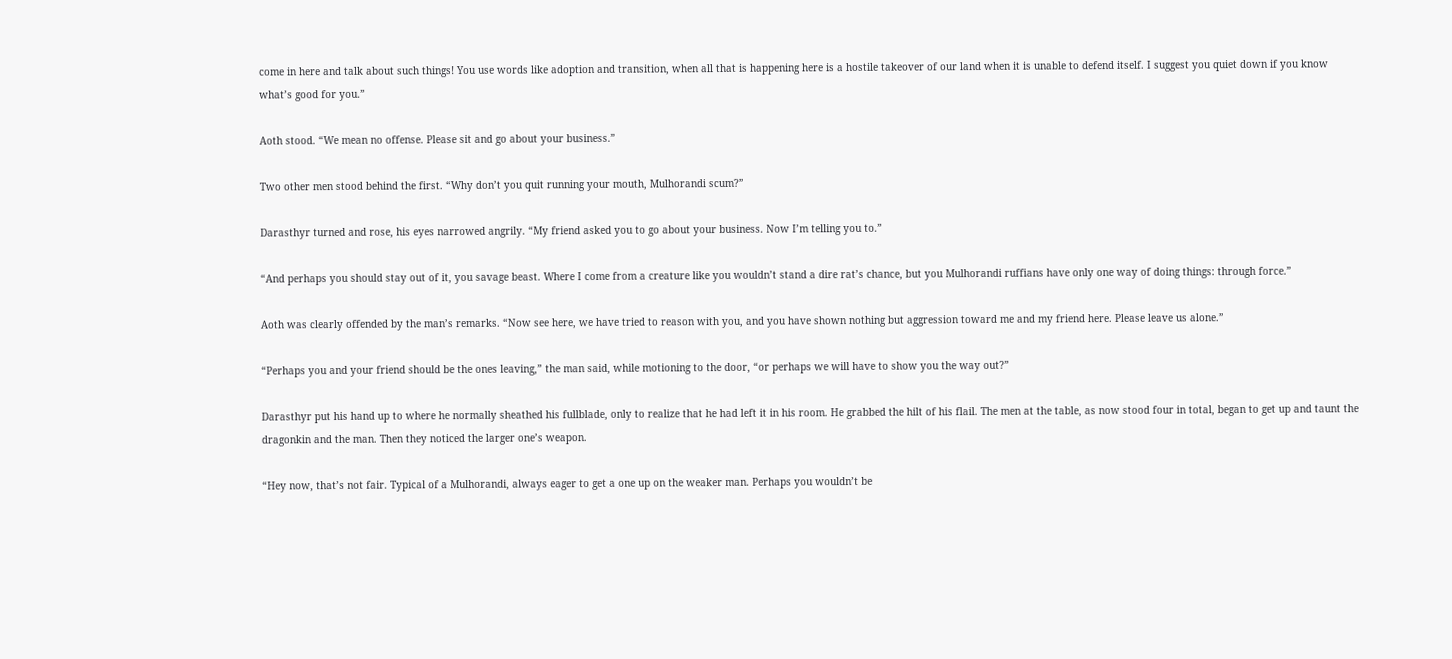come in here and talk about such things! You use words like adoption and transition, when all that is happening here is a hostile takeover of our land when it is unable to defend itself. I suggest you quiet down if you know what’s good for you.”

Aoth stood. “We mean no offense. Please sit and go about your business.”

Two other men stood behind the first. “Why don’t you quit running your mouth, Mulhorandi scum?”

Darasthyr turned and rose, his eyes narrowed angrily. “My friend asked you to go about your business. Now I’m telling you to.”

“And perhaps you should stay out of it, you savage beast. Where I come from a creature like you wouldn’t stand a dire rat’s chance, but you Mulhorandi ruffians have only one way of doing things: through force.”

Aoth was clearly offended by the man’s remarks. “Now see here, we have tried to reason with you, and you have shown nothing but aggression toward me and my friend here. Please leave us alone.”

“Perhaps you and your friend should be the ones leaving,” the man said, while motioning to the door, “or perhaps we will have to show you the way out?”

Darasthyr put his hand up to where he normally sheathed his fullblade, only to realize that he had left it in his room. He grabbed the hilt of his flail. The men at the table, as now stood four in total, began to get up and taunt the dragonkin and the man. Then they noticed the larger one’s weapon.

“Hey now, that’s not fair. Typical of a Mulhorandi, always eager to get a one up on the weaker man. Perhaps you wouldn’t be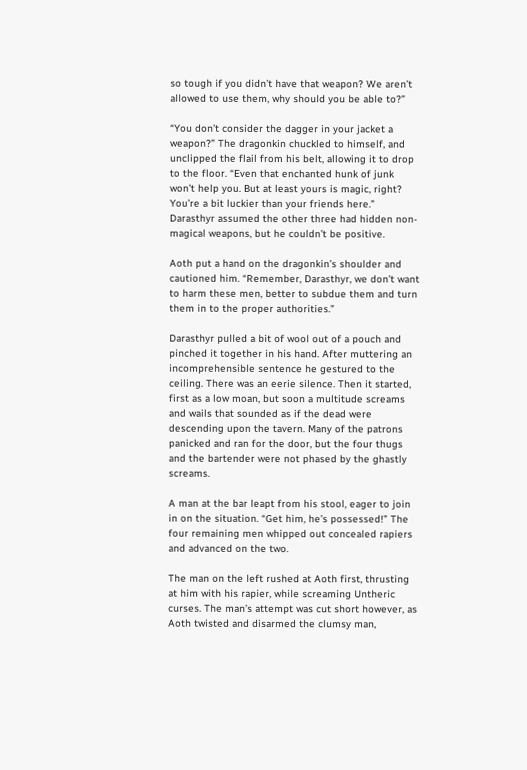so tough if you didn’t have that weapon? We aren’t allowed to use them, why should you be able to?”

“You don’t consider the dagger in your jacket a weapon?” The dragonkin chuckled to himself, and unclipped the flail from his belt, allowing it to drop to the floor. “Even that enchanted hunk of junk won’t help you. But at least yours is magic, right? You’re a bit luckier than your friends here.” Darasthyr assumed the other three had hidden non-magical weapons, but he couldn’t be positive.

Aoth put a hand on the dragonkin’s shoulder and cautioned him. “Remember, Darasthyr, we don’t want to harm these men, better to subdue them and turn them in to the proper authorities.”

Darasthyr pulled a bit of wool out of a pouch and pinched it together in his hand. After muttering an incomprehensible sentence he gestured to the ceiling. There was an eerie silence. Then it started, first as a low moan, but soon a multitude screams and wails that sounded as if the dead were descending upon the tavern. Many of the patrons panicked and ran for the door, but the four thugs and the bartender were not phased by the ghastly screams.

A man at the bar leapt from his stool, eager to join in on the situation. “Get him, he’s possessed!” The four remaining men whipped out concealed rapiers and advanced on the two.

The man on the left rushed at Aoth first, thrusting at him with his rapier, while screaming Untheric curses. The man’s attempt was cut short however, as Aoth twisted and disarmed the clumsy man,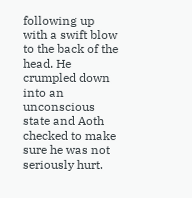following up with a swift blow to the back of the head. He crumpled down into an unconscious state and Aoth checked to make sure he was not seriously hurt.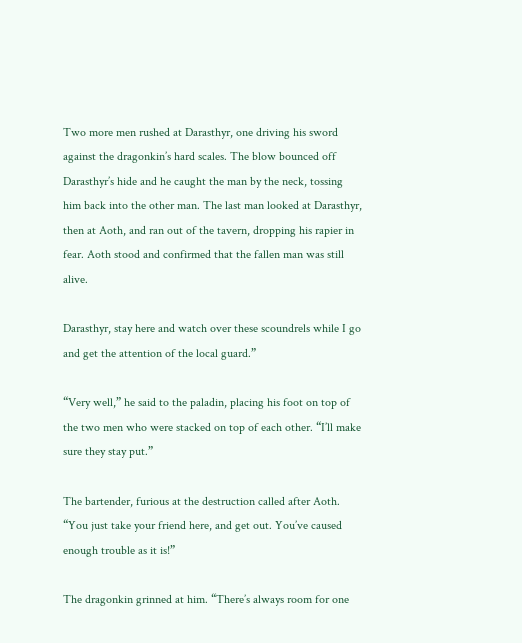Two more men rushed at Darasthyr, one driving his sword against the dragonkin’s hard scales. The blow bounced off Darasthyr’s hide and he caught the man by the neck, tossing him back into the other man. The last man looked at Darasthyr, then at Aoth, and ran out of the tavern, dropping his rapier in fear. Aoth stood and confirmed that the fallen man was still alive.

Darasthyr, stay here and watch over these scoundrels while I go and get the attention of the local guard.”

“Very well,” he said to the paladin, placing his foot on top of the two men who were stacked on top of each other. “I’ll make sure they stay put.”

The bartender, furious at the destruction called after Aoth. “You just take your friend here, and get out. You’ve caused enough trouble as it is!”

The dragonkin grinned at him. “There’s always room for one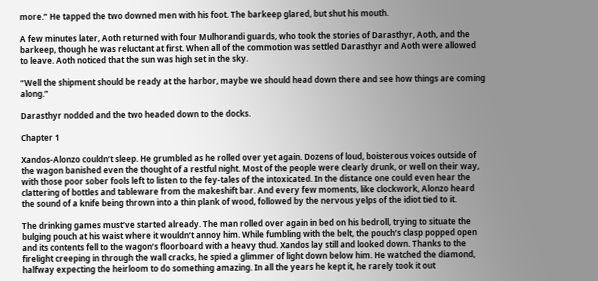more.” He tapped the two downed men with his foot. The barkeep glared, but shut his mouth.

A few minutes later, Aoth returned with four Mulhorandi guards, who took the stories of Darasthyr, Aoth, and the barkeep, though he was reluctant at first. When all of the commotion was settled Darasthyr and Aoth were allowed to leave. Aoth noticed that the sun was high set in the sky.

“Well the shipment should be ready at the harbor, maybe we should head down there and see how things are coming along.”

Darasthyr nodded and the two headed down to the docks.

Chapter 1

Xandos-Alonzo couldn’t sleep. He grumbled as he rolled over yet again. Dozens of loud, boisterous voices outside of the wagon banished even the thought of a restful night. Most of the people were clearly drunk, or well on their way, with those poor sober fools left to listen to the fey-tales of the intoxicated. In the distance one could even hear the clattering of bottles and tableware from the makeshift bar. And every few moments, like clockwork, Alonzo heard the sound of a knife being thrown into a thin plank of wood, followed by the nervous yelps of the idiot tied to it.

The drinking games must’ve started already. The man rolled over again in bed on his bedroll, trying to situate the bulging pouch at his waist where it wouldn’t annoy him. While fumbling with the belt, the pouch’s clasp popped open and its contents fell to the wagon’s floorboard with a heavy thud. Xandos lay still and looked down. Thanks to the firelight creeping in through the wall cracks, he spied a glimmer of light down below him. He watched the diamond, halfway expecting the heirloom to do something amazing. In all the years he kept it, he rarely took it out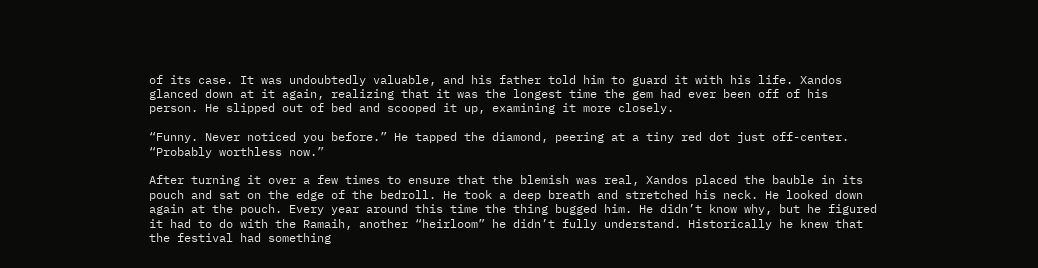of its case. It was undoubtedly valuable, and his father told him to guard it with his life. Xandos glanced down at it again, realizing that it was the longest time the gem had ever been off of his person. He slipped out of bed and scooped it up, examining it more closely.

“Funny. Never noticed you before.” He tapped the diamond, peering at a tiny red dot just off-center. “Probably worthless now.”

After turning it over a few times to ensure that the blemish was real, Xandos placed the bauble in its pouch and sat on the edge of the bedroll. He took a deep breath and stretched his neck. He looked down again at the pouch. Every year around this time the thing bugged him. He didn’t know why, but he figured it had to do with the Ramaih, another “heirloom” he didn’t fully understand. Historically he knew that the festival had something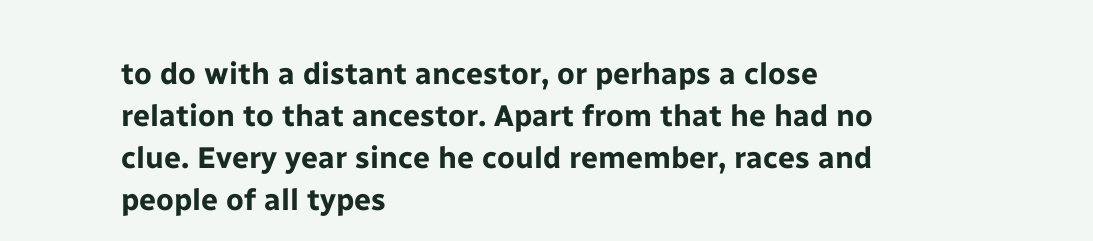to do with a distant ancestor, or perhaps a close relation to that ancestor. Apart from that he had no clue. Every year since he could remember, races and people of all types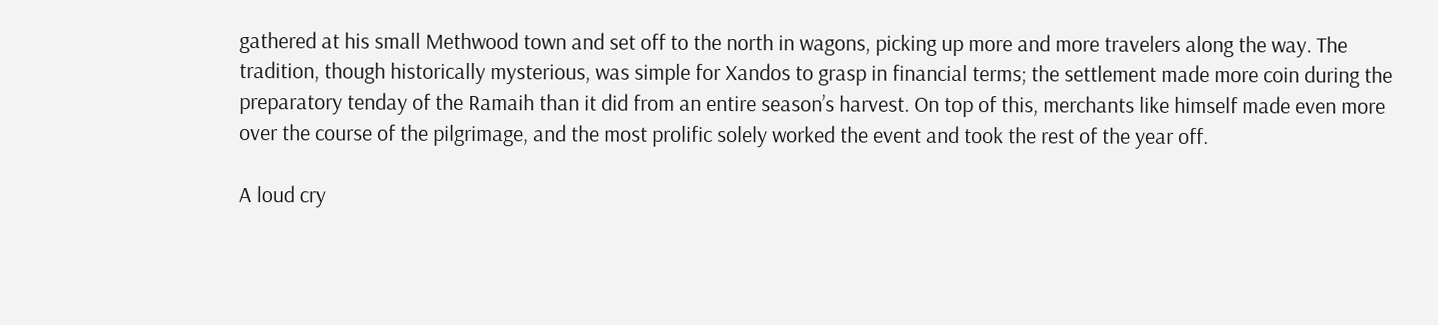gathered at his small Methwood town and set off to the north in wagons, picking up more and more travelers along the way. The tradition, though historically mysterious, was simple for Xandos to grasp in financial terms; the settlement made more coin during the preparatory tenday of the Ramaih than it did from an entire season’s harvest. On top of this, merchants like himself made even more over the course of the pilgrimage, and the most prolific solely worked the event and took the rest of the year off.

A loud cry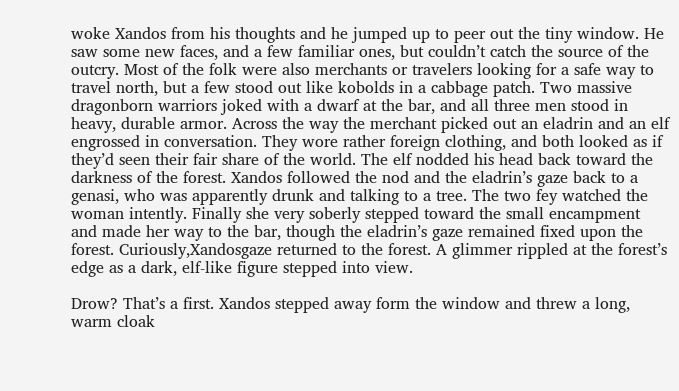woke Xandos from his thoughts and he jumped up to peer out the tiny window. He saw some new faces, and a few familiar ones, but couldn’t catch the source of the outcry. Most of the folk were also merchants or travelers looking for a safe way to travel north, but a few stood out like kobolds in a cabbage patch. Two massive dragonborn warriors joked with a dwarf at the bar, and all three men stood in heavy, durable armor. Across the way the merchant picked out an eladrin and an elf engrossed in conversation. They wore rather foreign clothing, and both looked as if they’d seen their fair share of the world. The elf nodded his head back toward the darkness of the forest. Xandos followed the nod and the eladrin’s gaze back to a genasi, who was apparently drunk and talking to a tree. The two fey watched the woman intently. Finally she very soberly stepped toward the small encampment and made her way to the bar, though the eladrin’s gaze remained fixed upon the forest. Curiously,Xandosgaze returned to the forest. A glimmer rippled at the forest’s edge as a dark, elf-like figure stepped into view.

Drow? That’s a first. Xandos stepped away form the window and threw a long, warm cloak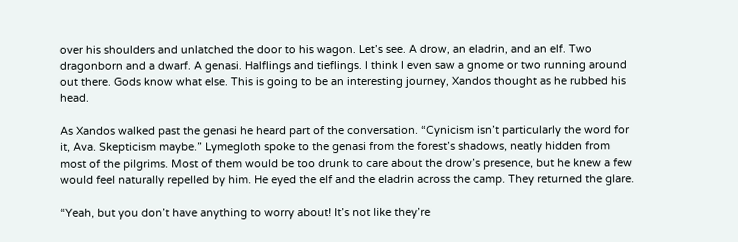over his shoulders and unlatched the door to his wagon. Let’s see. A drow, an eladrin, and an elf. Two dragonborn and a dwarf. A genasi. Halflings and tieflings. I think I even saw a gnome or two running around out there. Gods know what else. This is going to be an interesting journey, Xandos thought as he rubbed his head.

As Xandos walked past the genasi he heard part of the conversation. “Cynicism isn’t particularly the word for it, Ava. Skepticism maybe.” Lymegloth spoke to the genasi from the forest’s shadows, neatly hidden from most of the pilgrims. Most of them would be too drunk to care about the drow’s presence, but he knew a few would feel naturally repelled by him. He eyed the elf and the eladrin across the camp. They returned the glare.

“Yeah, but you don’t have anything to worry about! It’s not like they’re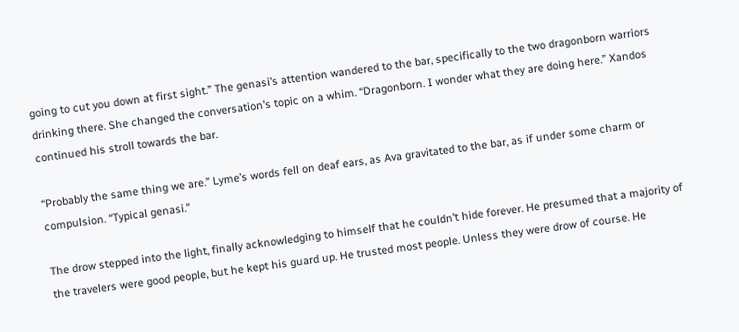going to cut you down at first sight.” The genasi’s attention wandered to the bar, specifically to the two dragonborn warriors drinking there. She changed the conversation’s topic on a whim. “Dragonborn. I wonder what they are doing here.” Xandos continued his stroll towards the bar.

“Probably the same thing we are.” Lyme’s words fell on deaf ears, as Ava gravitated to the bar, as if under some charm or compulsion. “Typical genasi.”

The drow stepped into the light, finally acknowledging to himself that he couldn’t hide forever. He presumed that a majority of the travelers were good people, but he kept his guard up. He trusted most people. Unless they were drow of course. He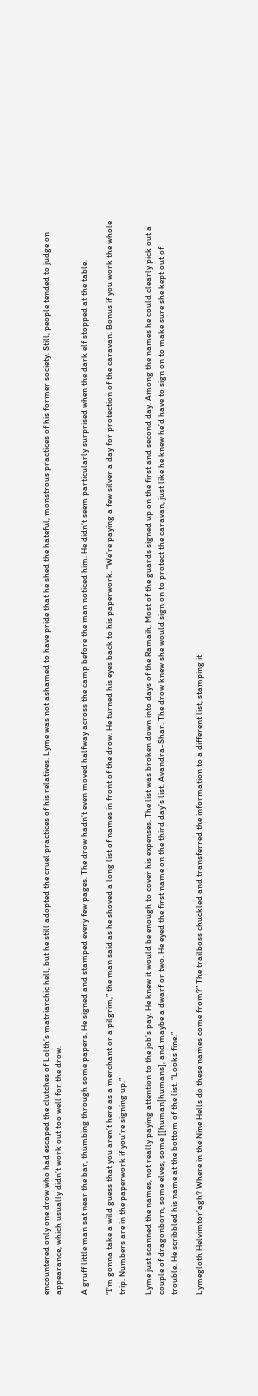encountered only one drow who had escaped the clutches of Lolth’s matriarchic hell, but he still adopted the cruel practices of his relatives. Lyme was not ashamed to have pride that he shed the hateful, monstrous practices of his former society. Still, people tended to judge on appearance, which usually didn’t work out too well for the drow.

A gruff little man sat near the bar, thumbing through some papers. He signed and stamped every few pages. The drow hadn’t even moved halfway across the camp before the man noticed him. He didn’t seem particularly surprised when the dark elf stopped at the table.

“I’m gonna take a wild guess that you aren’t here as a merchant or a pilgrim,” the man said as he shoved a long list of names in front of the drow. He turned his eyes back to his paperwork. “We’re paying a few silver a day for protection of the caravan. Bonus if you work the whole trip. Numbers are in the paperwork if you’re signing up.”

Lyme just scanned the names, not really paying attention to the job’s pay. He knew it would be enough to cover his expenses. The list was broken down into days of the Ramaih. Most of the guards signed up on the first and second day. Among the names he could clearly pick out a couple of dragonborn, some elves, some [[human|humans], and maybe a dwarf or two. He eyed the first name on the third day’s list. Avandra-Shar. The drow knew she would sign on to protect the caravan, just like he knew he’d have to sign on to make sure she kept out of trouble. He scribbled his name at the bottom of the list. “Looks fine.”

Lymegloth Helvimtor’agh? Where in the Nine Hells do these names come from?” The trailboss chuckled and transferred the information to a different list, stamping it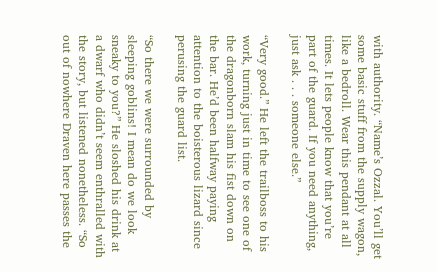with authority. “Name’s Ozzal. You’ll get some basic stuff from the supply wagon, like a bedroll. Wear this pendant at all times. It lets people know that you’re part of the guard. If you need anything, just ask . . . someone else.”

“Very good.” He left the trailboss to his work, turning just in time to see one of the dragonborn slam his fist down on the bar. He’d been halfway paying attention to the boisterous lizard since perusing the guard list.

“So there we were surrounded by sleeping goblins! I mean do we look sneaky to you?” He sloshed his drink at a dwarf who didn’t seem enthralled with the story, but listened nonetheless. “So out of nowhere Draven here passes the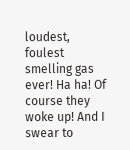loudest, foulest smelling gas ever! Ha ha! Of course they woke up! And I swear to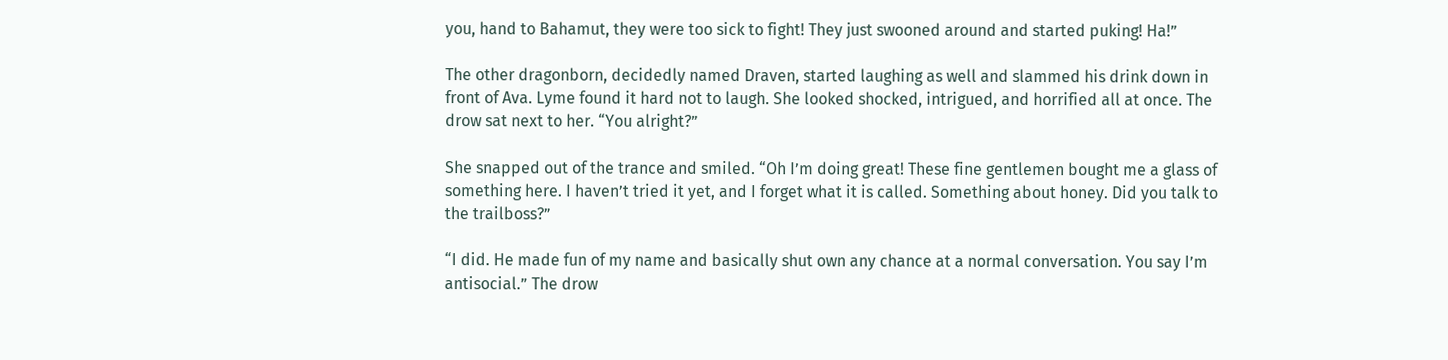you, hand to Bahamut, they were too sick to fight! They just swooned around and started puking! Ha!”

The other dragonborn, decidedly named Draven, started laughing as well and slammed his drink down in front of Ava. Lyme found it hard not to laugh. She looked shocked, intrigued, and horrified all at once. The drow sat next to her. “You alright?”

She snapped out of the trance and smiled. “Oh I’m doing great! These fine gentlemen bought me a glass of something here. I haven’t tried it yet, and I forget what it is called. Something about honey. Did you talk to the trailboss?”

“I did. He made fun of my name and basically shut own any chance at a normal conversation. You say I’m antisocial.” The drow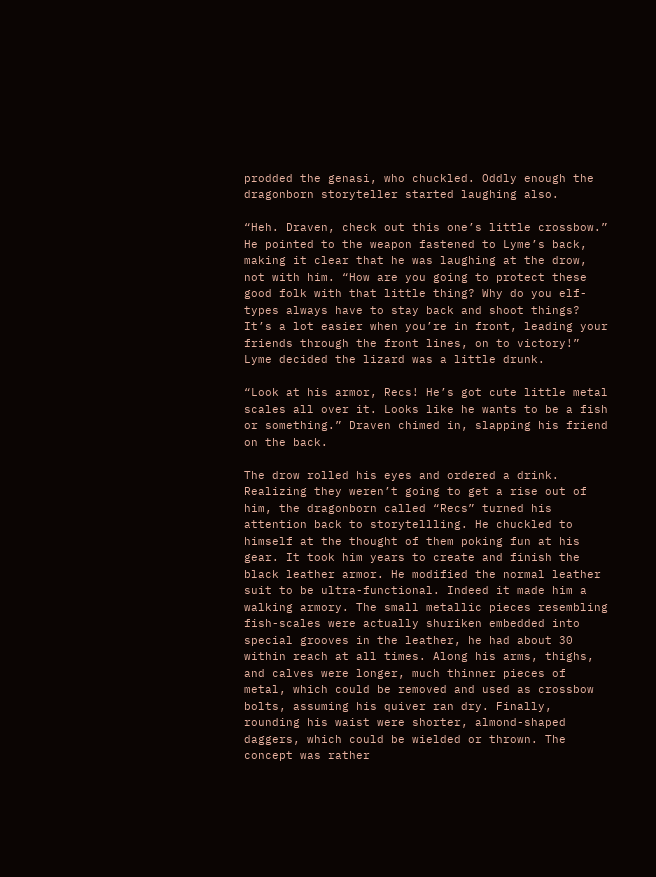prodded the genasi, who chuckled. Oddly enough the dragonborn storyteller started laughing also.

“Heh. Draven, check out this one’s little crossbow.” He pointed to the weapon fastened to Lyme’s back, making it clear that he was laughing at the drow, not with him. “How are you going to protect these good folk with that little thing? Why do you elf-types always have to stay back and shoot things? It’s a lot easier when you’re in front, leading your friends through the front lines, on to victory!” Lyme decided the lizard was a little drunk.

“Look at his armor, Recs! He’s got cute little metal scales all over it. Looks like he wants to be a fish or something.” Draven chimed in, slapping his friend on the back.

The drow rolled his eyes and ordered a drink. Realizing they weren’t going to get a rise out of him, the dragonborn called “Recs” turned his attention back to storytellling. He chuckled to himself at the thought of them poking fun at his gear. It took him years to create and finish the black leather armor. He modified the normal leather suit to be ultra-functional. Indeed it made him a walking armory. The small metallic pieces resembling fish-scales were actually shuriken embedded into special grooves in the leather, he had about 30 within reach at all times. Along his arms, thighs, and calves were longer, much thinner pieces of metal, which could be removed and used as crossbow bolts, assuming his quiver ran dry. Finally, rounding his waist were shorter, almond-shaped daggers, which could be wielded or thrown. The concept was rather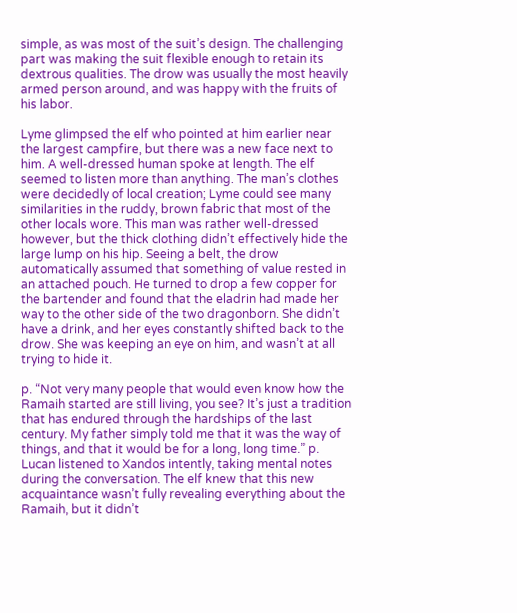simple, as was most of the suit’s design. The challenging part was making the suit flexible enough to retain its dextrous qualities. The drow was usually the most heavily armed person around, and was happy with the fruits of his labor.

Lyme glimpsed the elf who pointed at him earlier near the largest campfire, but there was a new face next to him. A well-dressed human spoke at length. The elf seemed to listen more than anything. The man’s clothes were decidedly of local creation; Lyme could see many similarities in the ruddy, brown fabric that most of the other locals wore. This man was rather well-dressed however, but the thick clothing didn’t effectively hide the large lump on his hip. Seeing a belt, the drow automatically assumed that something of value rested in an attached pouch. He turned to drop a few copper for the bartender and found that the eladrin had made her way to the other side of the two dragonborn. She didn’t have a drink, and her eyes constantly shifted back to the drow. She was keeping an eye on him, and wasn’t at all trying to hide it.

p. “Not very many people that would even know how the Ramaih started are still living, you see? It’s just a tradition that has endured through the hardships of the last century. My father simply told me that it was the way of things, and that it would be for a long, long time.” p. Lucan listened to Xandos intently, taking mental notes during the conversation. The elf knew that this new acquaintance wasn’t fully revealing everything about the Ramaih, but it didn’t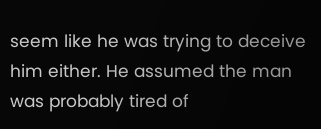seem like he was trying to deceive him either. He assumed the man was probably tired of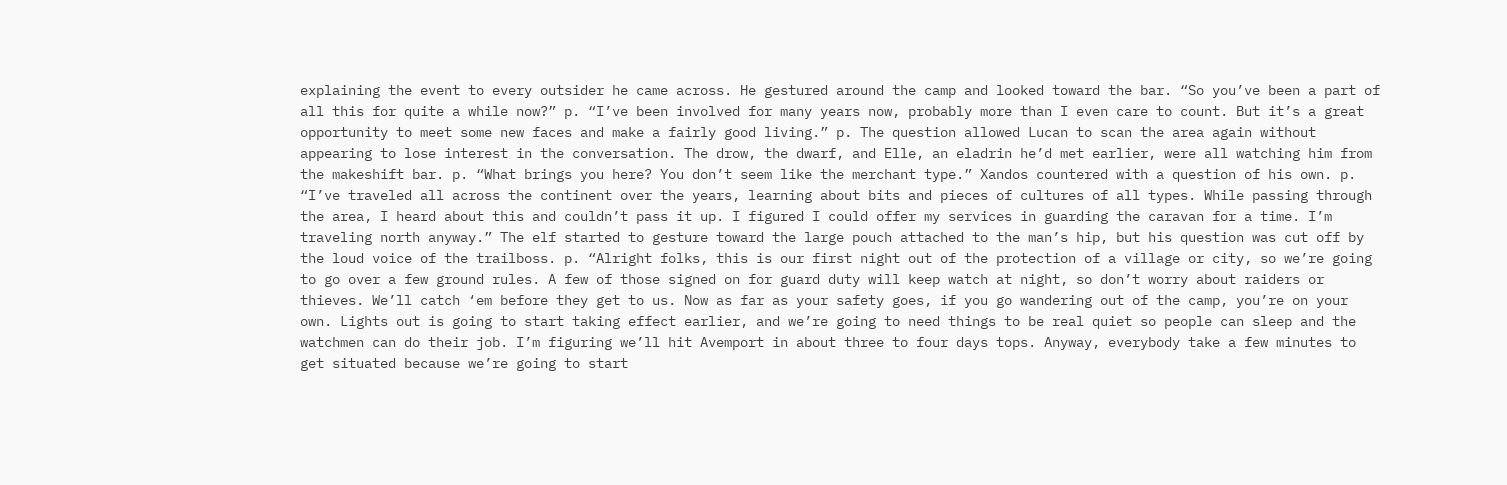explaining the event to every outsider he came across. He gestured around the camp and looked toward the bar. “So you’ve been a part of all this for quite a while now?” p. “I’ve been involved for many years now, probably more than I even care to count. But it’s a great opportunity to meet some new faces and make a fairly good living.” p. The question allowed Lucan to scan the area again without appearing to lose interest in the conversation. The drow, the dwarf, and Elle, an eladrin he’d met earlier, were all watching him from the makeshift bar. p. “What brings you here? You don’t seem like the merchant type.” Xandos countered with a question of his own. p. “I’ve traveled all across the continent over the years, learning about bits and pieces of cultures of all types. While passing through the area, I heard about this and couldn’t pass it up. I figured I could offer my services in guarding the caravan for a time. I’m traveling north anyway.” The elf started to gesture toward the large pouch attached to the man’s hip, but his question was cut off by the loud voice of the trailboss. p. “Alright folks, this is our first night out of the protection of a village or city, so we’re going to go over a few ground rules. A few of those signed on for guard duty will keep watch at night, so don’t worry about raiders or thieves. We’ll catch ‘em before they get to us. Now as far as your safety goes, if you go wandering out of the camp, you’re on your own. Lights out is going to start taking effect earlier, and we’re going to need things to be real quiet so people can sleep and the watchmen can do their job. I’m figuring we’ll hit Avemport in about three to four days tops. Anyway, everybody take a few minutes to get situated because we’re going to start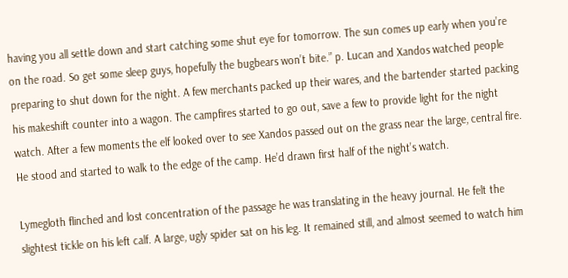having you all settle down and start catching some shut eye for tomorrow. The sun comes up early when you’re on the road. So get some sleep guys, hopefully the bugbears won’t bite.” p. Lucan and Xandos watched people preparing to shut down for the night. A few merchants packed up their wares, and the bartender started packing his makeshift counter into a wagon. The campfires started to go out, save a few to provide light for the night watch. After a few moments the elf looked over to see Xandos passed out on the grass near the large, central fire. He stood and started to walk to the edge of the camp. He’d drawn first half of the night’s watch.

Lymegloth flinched and lost concentration of the passage he was translating in the heavy journal. He felt the slightest tickle on his left calf. A large, ugly spider sat on his leg. It remained still, and almost seemed to watch him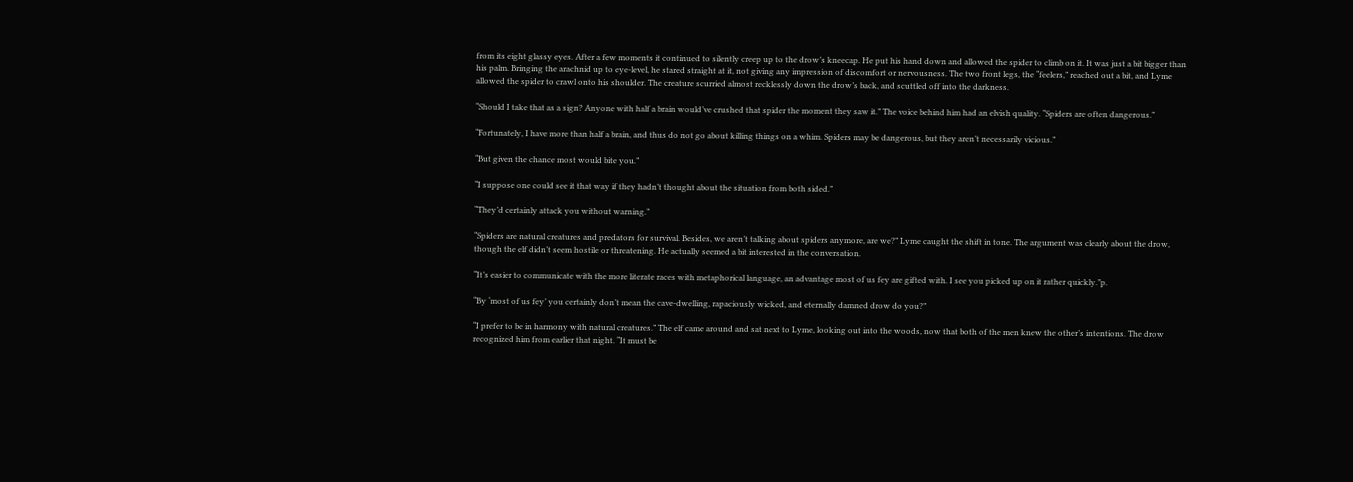from its eight glassy eyes. After a few moments it continued to silently creep up to the drow’s kneecap. He put his hand down and allowed the spider to climb on it. It was just a bit bigger than his palm. Bringing the arachnid up to eye-level, he stared straight at it, not giving any impression of discomfort or nervousness. The two front legs, the “feelers,” reached out a bit, and Lyme allowed the spider to crawl onto his shoulder. The creature scurried almost recklessly down the drow’s back, and scuttled off into the darkness.

“Should I take that as a sign? Anyone with half a brain would’ve crushed that spider the moment they saw it.” The voice behind him had an elvish quality. “Spiders are often dangerous.”

“Fortunately, I have more than half a brain, and thus do not go about killing things on a whim. Spiders may be dangerous, but they aren’t necessarily vicious.”

“But given the chance most would bite you.”

“I suppose one could see it that way if they hadn’t thought about the situation from both sided.”

“They’d certainly attack you without warning.”

“Spiders are natural creatures and predators for survival. Besides, we aren’t talking about spiders anymore, are we?” Lyme caught the shift in tone. The argument was clearly about the drow, though the elf didn’t seem hostile or threatening. He actually seemed a bit interested in the conversation.

“It’s easier to communicate with the more literate races with metaphorical language, an advantage most of us fey are gifted with. I see you picked up on it rather quickly.”p.

“By ‘most of us fey’ you certainly don’t mean the cave-dwelling, rapaciously wicked, and eternally damned drow do you?”

“I prefer to be in harmony with natural creatures.” The elf came around and sat next to Lyme, looking out into the woods, now that both of the men knew the other’s intentions. The drow recognized him from earlier that night. “It must be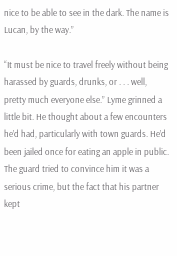nice to be able to see in the dark. The name is Lucan, by the way.”

“It must be nice to travel freely without being harassed by guards, drunks, or . . . well, pretty much everyone else.” Lyme grinned a little bit. He thought about a few encounters he’d had, particularly with town guards. He’d been jailed once for eating an apple in public. The guard tried to convince him it was a serious crime, but the fact that his partner kept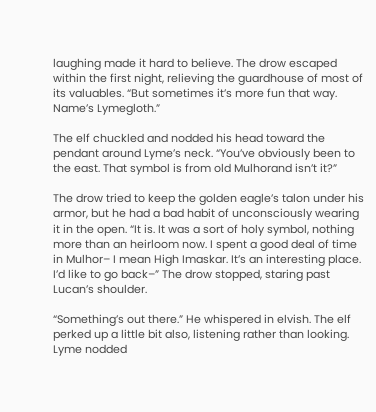laughing made it hard to believe. The drow escaped within the first night, relieving the guardhouse of most of its valuables. “But sometimes it’s more fun that way. Name’s Lymegloth.”

The elf chuckled and nodded his head toward the pendant around Lyme’s neck. “You’ve obviously been to the east. That symbol is from old Mulhorand isn’t it?”

The drow tried to keep the golden eagle’s talon under his armor, but he had a bad habit of unconsciously wearing it in the open. “It is. It was a sort of holy symbol, nothing more than an heirloom now. I spent a good deal of time in Mulhor– I mean High Imaskar. It’s an interesting place. I’d like to go back–” The drow stopped, staring past Lucan’s shoulder.

“Something’s out there.” He whispered in elvish. The elf perked up a little bit also, listening rather than looking. Lyme nodded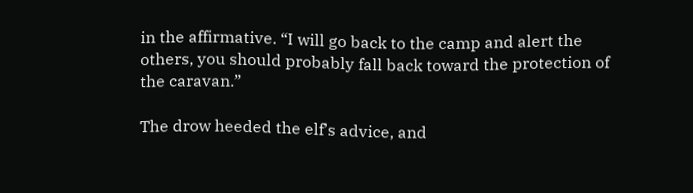in the affirmative. “I will go back to the camp and alert the others, you should probably fall back toward the protection of the caravan.”

The drow heeded the elf’s advice, and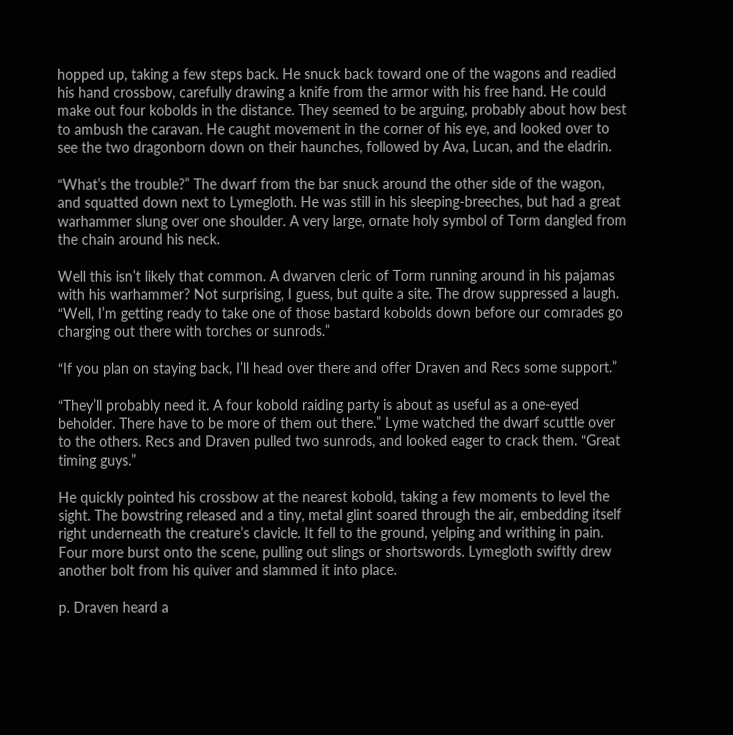hopped up, taking a few steps back. He snuck back toward one of the wagons and readied his hand crossbow, carefully drawing a knife from the armor with his free hand. He could make out four kobolds in the distance. They seemed to be arguing, probably about how best to ambush the caravan. He caught movement in the corner of his eye, and looked over to see the two dragonborn down on their haunches, followed by Ava, Lucan, and the eladrin.

“What’s the trouble?” The dwarf from the bar snuck around the other side of the wagon, and squatted down next to Lymegloth. He was still in his sleeping-breeches, but had a great warhammer slung over one shoulder. A very large, ornate holy symbol of Torm dangled from the chain around his neck.

Well this isn’t likely that common. A dwarven cleric of Torm running around in his pajamas with his warhammer? Not surprising, I guess, but quite a site. The drow suppressed a laugh. “Well, I’m getting ready to take one of those bastard kobolds down before our comrades go charging out there with torches or sunrods.”

“If you plan on staying back, I’ll head over there and offer Draven and Recs some support.”

“They’ll probably need it. A four kobold raiding party is about as useful as a one-eyed beholder. There have to be more of them out there.” Lyme watched the dwarf scuttle over to the others. Recs and Draven pulled two sunrods, and looked eager to crack them. “Great timing guys.”

He quickly pointed his crossbow at the nearest kobold, taking a few moments to level the sight. The bowstring released and a tiny, metal glint soared through the air, embedding itself right underneath the creature’s clavicle. It fell to the ground, yelping and writhing in pain. Four more burst onto the scene, pulling out slings or shortswords. Lymegloth swiftly drew another bolt from his quiver and slammed it into place.

p. Draven heard a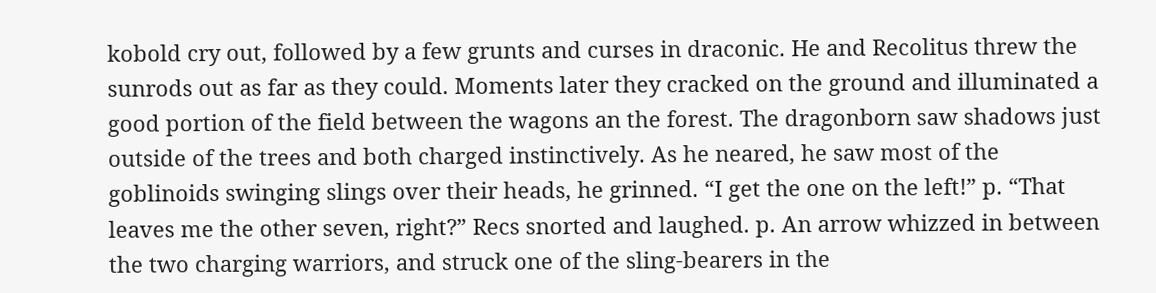kobold cry out, followed by a few grunts and curses in draconic. He and Recolitus threw the sunrods out as far as they could. Moments later they cracked on the ground and illuminated a good portion of the field between the wagons an the forest. The dragonborn saw shadows just outside of the trees and both charged instinctively. As he neared, he saw most of the goblinoids swinging slings over their heads, he grinned. “I get the one on the left!” p. “That leaves me the other seven, right?” Recs snorted and laughed. p. An arrow whizzed in between the two charging warriors, and struck one of the sling-bearers in the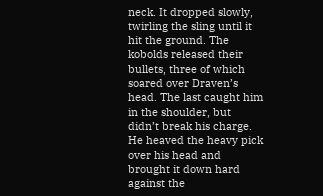neck. It dropped slowly, twirling the sling until it hit the ground. The kobolds released their bullets, three of which soared over Draven’s head. The last caught him in the shoulder, but didn’t break his charge. He heaved the heavy pick over his head and brought it down hard against the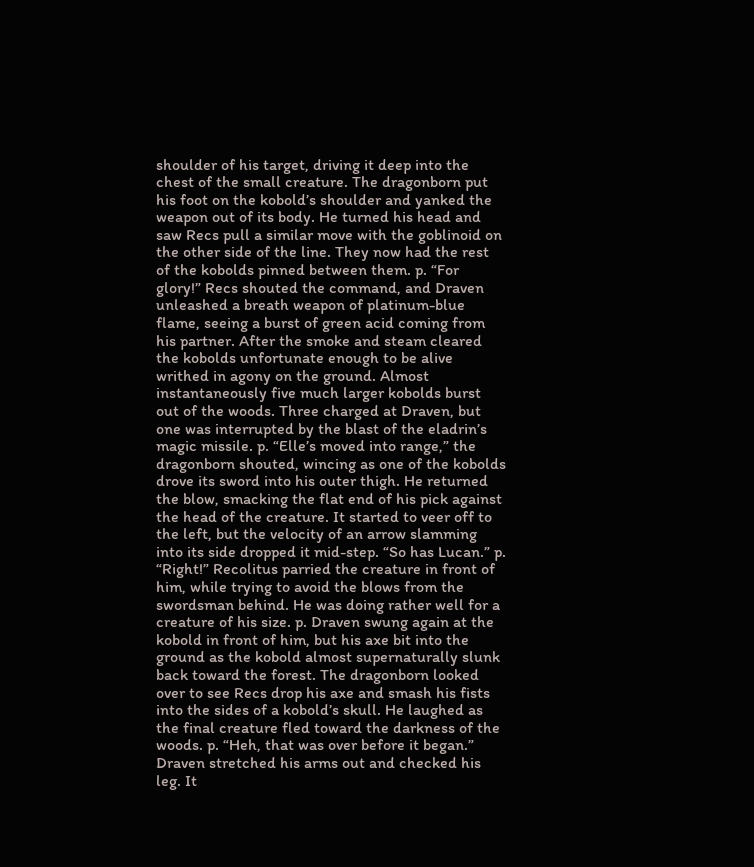shoulder of his target, driving it deep into the chest of the small creature. The dragonborn put his foot on the kobold’s shoulder and yanked the weapon out of its body. He turned his head and saw Recs pull a similar move with the goblinoid on the other side of the line. They now had the rest of the kobolds pinned between them. p. “For glory!” Recs shouted the command, and Draven unleashed a breath weapon of platinum-blue flame, seeing a burst of green acid coming from his partner. After the smoke and steam cleared the kobolds unfortunate enough to be alive writhed in agony on the ground. Almost instantaneously five much larger kobolds burst out of the woods. Three charged at Draven, but one was interrupted by the blast of the eladrin’s magic missile. p. “Elle’s moved into range,” the dragonborn shouted, wincing as one of the kobolds drove its sword into his outer thigh. He returned the blow, smacking the flat end of his pick against the head of the creature. It started to veer off to the left, but the velocity of an arrow slamming into its side dropped it mid-step. “So has Lucan.” p. “Right!” Recolitus parried the creature in front of him, while trying to avoid the blows from the swordsman behind. He was doing rather well for a creature of his size. p. Draven swung again at the kobold in front of him, but his axe bit into the ground as the kobold almost supernaturally slunk back toward the forest. The dragonborn looked over to see Recs drop his axe and smash his fists into the sides of a kobold’s skull. He laughed as the final creature fled toward the darkness of the woods. p. “Heh, that was over before it began.” Draven stretched his arms out and checked his leg. It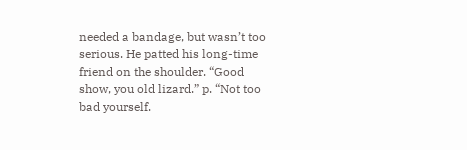needed a bandage, but wasn’t too serious. He patted his long-time friend on the shoulder. “Good show, you old lizard.” p. “Not too bad yourself.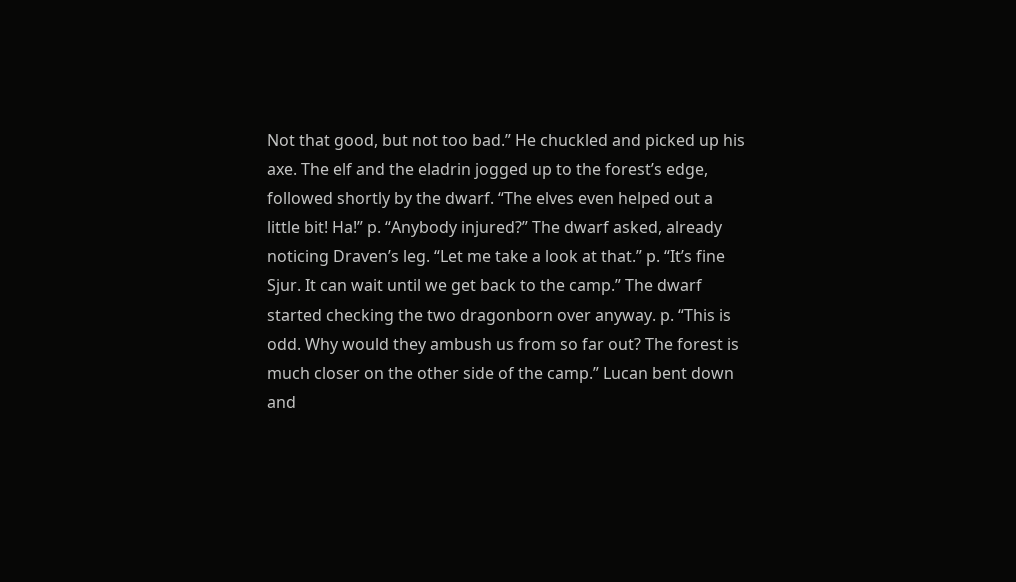Not that good, but not too bad.” He chuckled and picked up his axe. The elf and the eladrin jogged up to the forest’s edge, followed shortly by the dwarf. “The elves even helped out a little bit! Ha!” p. “Anybody injured?” The dwarf asked, already noticing Draven’s leg. “Let me take a look at that.” p. “It’s fine Sjur. It can wait until we get back to the camp.” The dwarf started checking the two dragonborn over anyway. p. “This is odd. Why would they ambush us from so far out? The forest is much closer on the other side of the camp.” Lucan bent down and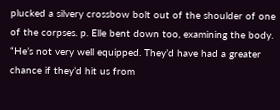plucked a silvery crossbow bolt out of the shoulder of one of the corpses. p. Elle bent down too, examining the body. “He’s not very well equipped. They’d have had a greater chance if they’d hit us from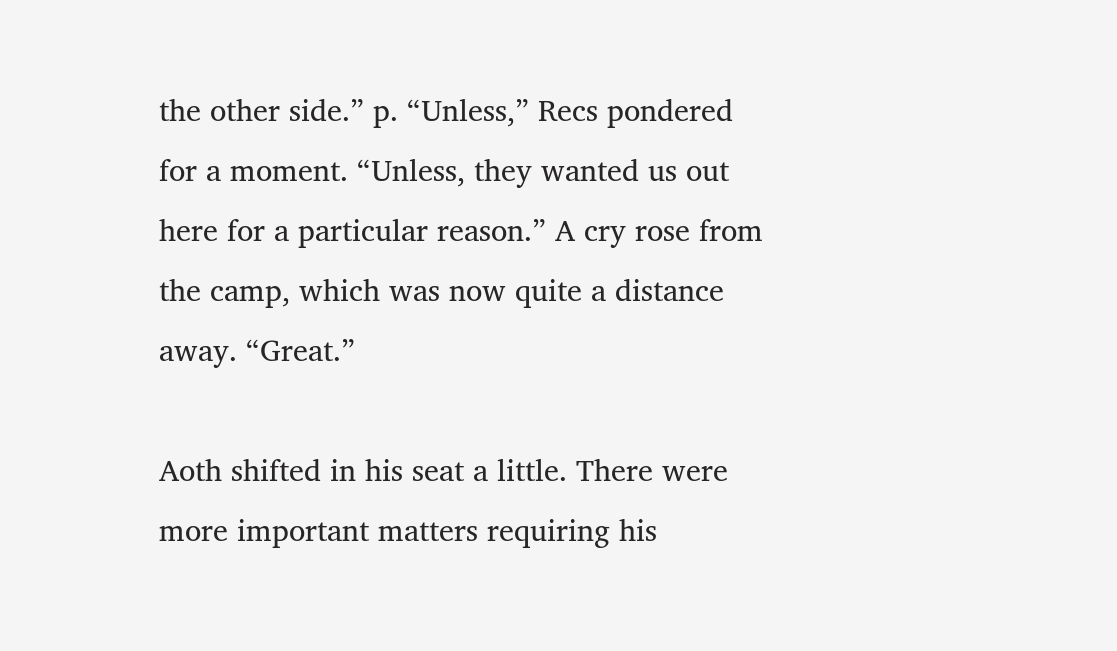the other side.” p. “Unless,” Recs pondered for a moment. “Unless, they wanted us out here for a particular reason.” A cry rose from the camp, which was now quite a distance away. “Great.”

Aoth shifted in his seat a little. There were more important matters requiring his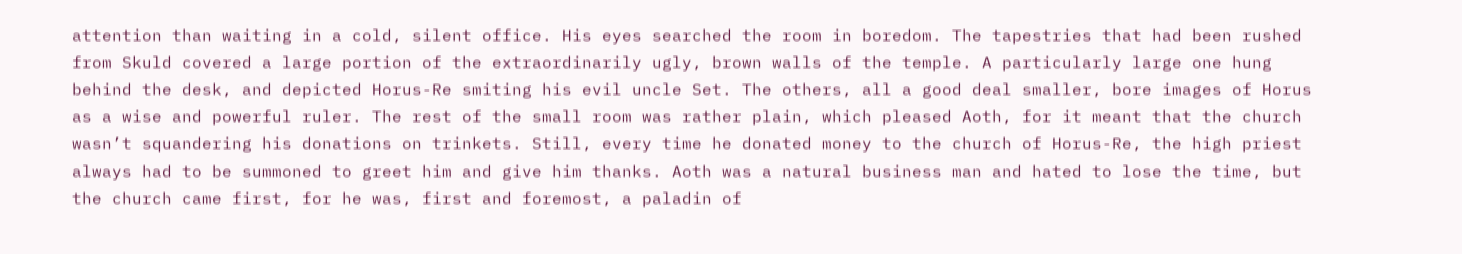attention than waiting in a cold, silent office. His eyes searched the room in boredom. The tapestries that had been rushed from Skuld covered a large portion of the extraordinarily ugly, brown walls of the temple. A particularly large one hung behind the desk, and depicted Horus-Re smiting his evil uncle Set. The others, all a good deal smaller, bore images of Horus as a wise and powerful ruler. The rest of the small room was rather plain, which pleased Aoth, for it meant that the church wasn’t squandering his donations on trinkets. Still, every time he donated money to the church of Horus-Re, the high priest always had to be summoned to greet him and give him thanks. Aoth was a natural business man and hated to lose the time, but the church came first, for he was, first and foremost, a paladin of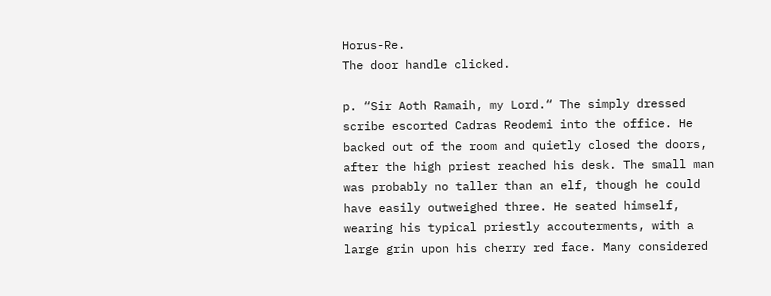Horus-Re.
The door handle clicked.

p. “Sir Aoth Ramaih, my Lord.“ The simply dressed scribe escorted Cadras Reodemi into the office. He backed out of the room and quietly closed the doors, after the high priest reached his desk. The small man was probably no taller than an elf, though he could have easily outweighed three. He seated himself, wearing his typical priestly accouterments, with a large grin upon his cherry red face. Many considered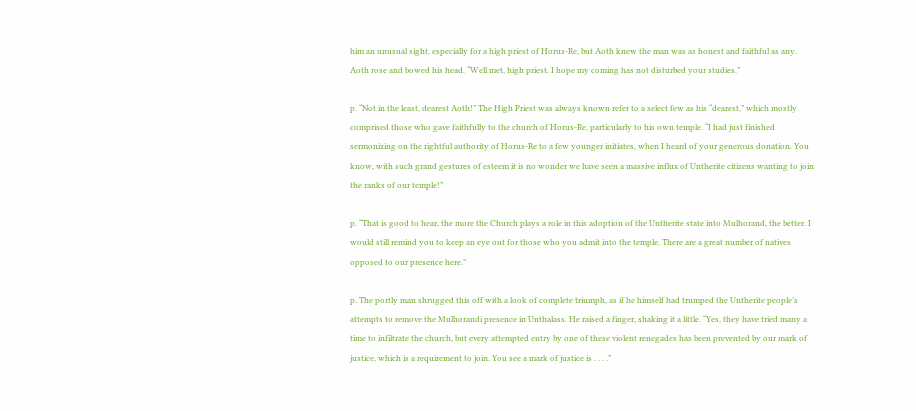him an unusual sight, especially for a high priest of Horus-Re, but Aoth knew the man was as honest and faithful as any.
Aoth rose and bowed his head. “Well met, high priest. I hope my coming has not disturbed your studies.”

p. “Not in the least, dearest Aoth!” The High Priest was always known refer to a select few as his “dearest,” which mostly comprised those who gave faithfully to the church of Horus-Re, particularly to his own temple. “I had just finished sermonizing on the rightful authority of Horus-Re to a few younger initiates, when I heard of your generous donation. You know, with such grand gestures of esteem it is no wonder we have seen a massive influx of Untherite citizens wanting to join the ranks of our temple!”

p. “That is good to hear, the more the Church plays a role in this adoption of the Untherite state into Mulhorand, the better. I would still remind you to keep an eye out for those who you admit into the temple. There are a great number of natives opposed to our presence here.”

p. The portly man shrugged this off with a look of complete triumph, as if he himself had trumped the Untherite people’s attempts to remove the Mulhorandi presence in Unthalass. He raised a finger, shaking it a little. “Yes, they have tried many a time to infiltrate the church, but every attempted entry by one of these violent renegades has been prevented by our mark of justice, which is a requirement to join. You see a mark of justice is . . . .”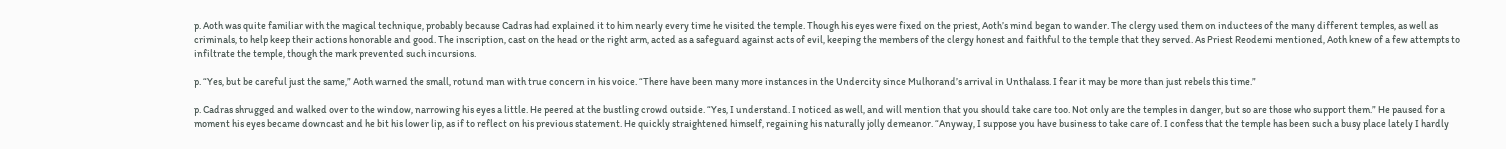p. Aoth was quite familiar with the magical technique, probably because Cadras had explained it to him nearly every time he visited the temple. Though his eyes were fixed on the priest, Aoth’s mind began to wander. The clergy used them on inductees of the many different temples, as well as criminals, to help keep their actions honorable and good. The inscription, cast on the head or the right arm, acted as a safeguard against acts of evil, keeping the members of the clergy honest and faithful to the temple that they served. As Priest Reodemi mentioned, Aoth knew of a few attempts to infiltrate the temple, though the mark prevented such incursions.

p. “Yes, but be careful just the same,” Aoth warned the small, rotund man with true concern in his voice. “There have been many more instances in the Undercity since Mulhorand’s arrival in Unthalass. I fear it may be more than just rebels this time.”

p. Cadras shrugged and walked over to the window, narrowing his eyes a little. He peered at the bustling crowd outside. “Yes, I understand. I noticed as well, and will mention that you should take care too. Not only are the temples in danger, but so are those who support them.” He paused for a moment his eyes became downcast and he bit his lower lip, as if to reflect on his previous statement. He quickly straightened himself, regaining his naturally jolly demeanor. “Anyway, I suppose you have business to take care of. I confess that the temple has been such a busy place lately I hardly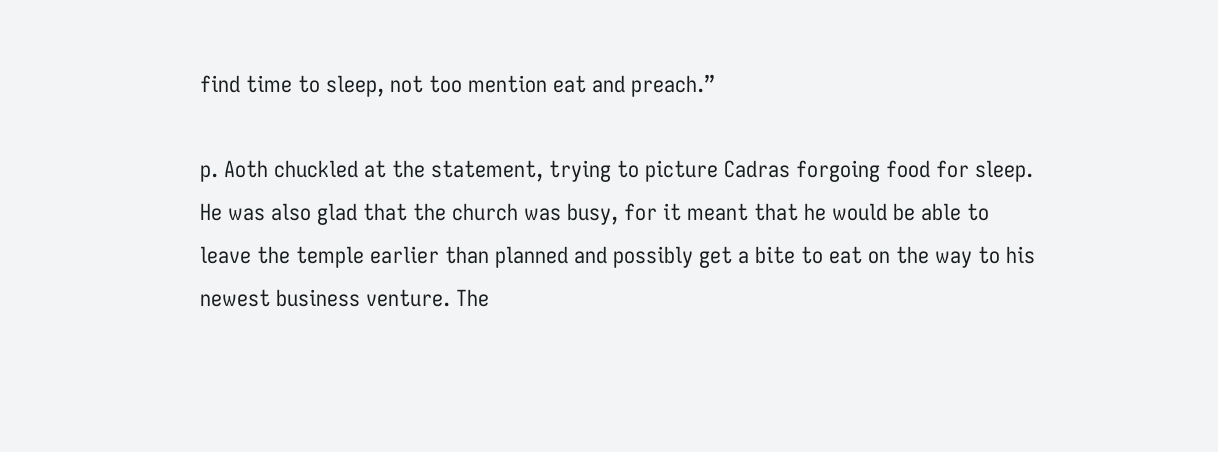find time to sleep, not too mention eat and preach.”

p. Aoth chuckled at the statement, trying to picture Cadras forgoing food for sleep. He was also glad that the church was busy, for it meant that he would be able to leave the temple earlier than planned and possibly get a bite to eat on the way to his newest business venture. The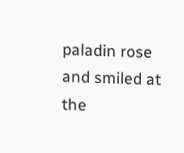paladin rose and smiled at the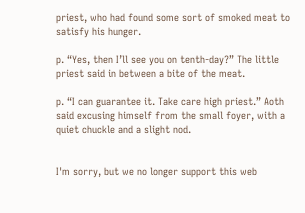priest, who had found some sort of smoked meat to satisfy his hunger.

p. “Yes, then I’ll see you on tenth-day?” The little priest said in between a bite of the meat.

p. “I can guarantee it. Take care high priest.” Aoth said excusing himself from the small foyer, with a quiet chuckle and a slight nod.


I'm sorry, but we no longer support this web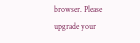browser. Please upgrade your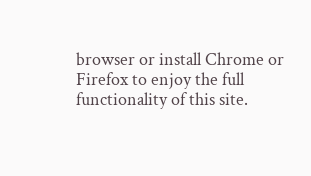browser or install Chrome or Firefox to enjoy the full functionality of this site.